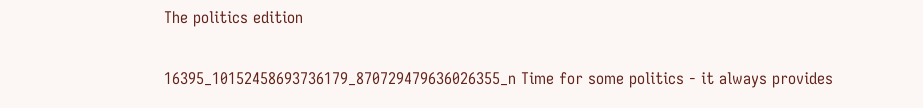The politics edition

16395_10152458693736179_870729479636026355_n Time for some politics - it always provides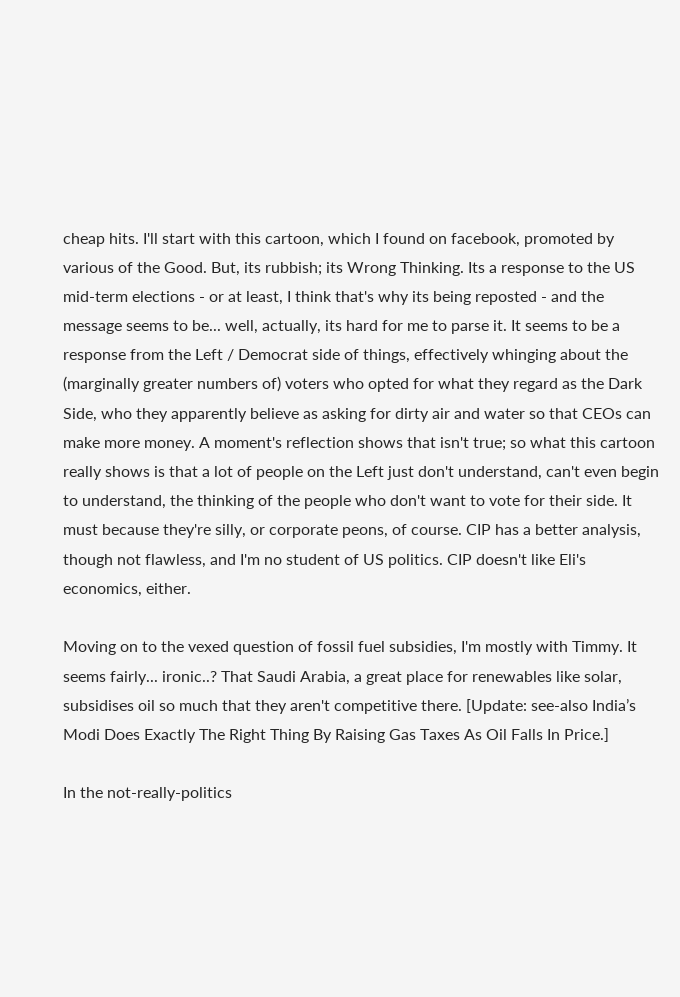cheap hits. I'll start with this cartoon, which I found on facebook, promoted by various of the Good. But, its rubbish; its Wrong Thinking. Its a response to the US mid-term elections - or at least, I think that's why its being reposted - and the message seems to be... well, actually, its hard for me to parse it. It seems to be a response from the Left / Democrat side of things, effectively whinging about the (marginally greater numbers of) voters who opted for what they regard as the Dark Side, who they apparently believe as asking for dirty air and water so that CEOs can make more money. A moment's reflection shows that isn't true; so what this cartoon really shows is that a lot of people on the Left just don't understand, can't even begin to understand, the thinking of the people who don't want to vote for their side. It must because they're silly, or corporate peons, of course. CIP has a better analysis, though not flawless, and I'm no student of US politics. CIP doesn't like Eli's economics, either.

Moving on to the vexed question of fossil fuel subsidies, I'm mostly with Timmy. It seems fairly... ironic..? That Saudi Arabia, a great place for renewables like solar, subsidises oil so much that they aren't competitive there. [Update: see-also India’s Modi Does Exactly The Right Thing By Raising Gas Taxes As Oil Falls In Price.]

In the not-really-politics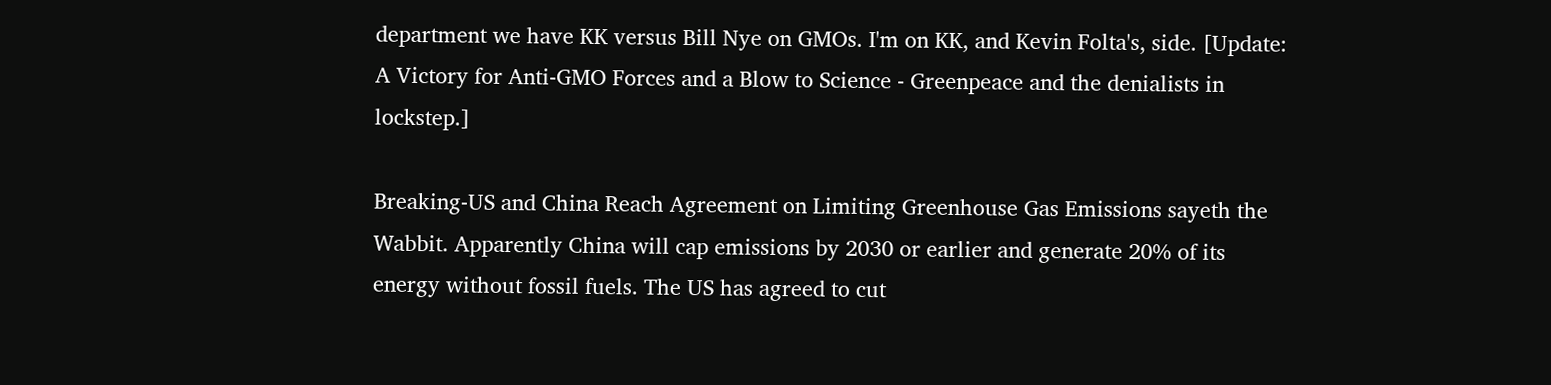department we have KK versus Bill Nye on GMOs. I'm on KK, and Kevin Folta's, side. [Update: A Victory for Anti-GMO Forces and a Blow to Science - Greenpeace and the denialists in lockstep.]

Breaking-US and China Reach Agreement on Limiting Greenhouse Gas Emissions sayeth the Wabbit. Apparently China will cap emissions by 2030 or earlier and generate 20% of its energy without fossil fuels. The US has agreed to cut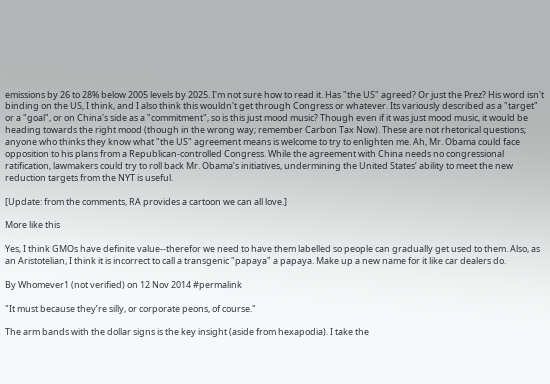emissions by 26 to 28% below 2005 levels by 2025. I'm not sure how to read it. Has "the US" agreed? Or just the Prez? His word isn't binding on the US, I think, and I also think this wouldn't get through Congress or whatever. Its variously described as a "target" or a "goal", or on China's side as a "commitment", so is this just mood music? Though even if it was just mood music, it would be heading towards the right mood (though in the wrong way; remember Carbon Tax Now). These are not rhetorical questions; anyone who thinks they know what "the US" agreement means is welcome to try to enlighten me. Ah, Mr. Obama could face opposition to his plans from a Republican-controlled Congress. While the agreement with China needs no congressional ratification, lawmakers could try to roll back Mr. Obama’s initiatives, undermining the United States’ ability to meet the new reduction targets from the NYT is useful.

[Update: from the comments, RA provides a cartoon we can all love.]

More like this

Yes, I think GMOs have definite value--therefor we need to have them labelled so people can gradually get used to them. Also, as an Aristotelian, I think it is incorrect to call a transgenic "papaya" a papaya. Make up a new name for it like car dealers do.

By Whomever1 (not verified) on 12 Nov 2014 #permalink

"It must because they’re silly, or corporate peons, of course."

The arm bands with the dollar signs is the key insight (aside from hexapodia). I take the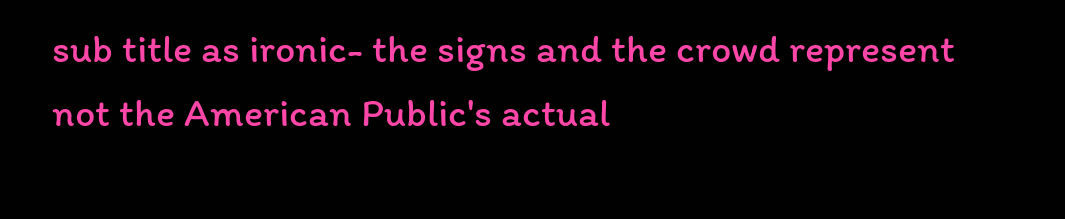sub title as ironic- the signs and the crowd represent not the American Public's actual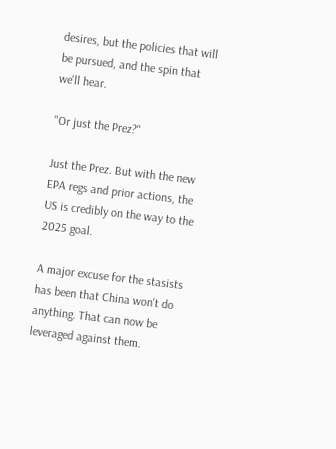desires, but the policies that will be pursued, and the spin that we'll hear.

"Or just the Prez?"

Just the Prez. But with the new EPA regs and prior actions, the US is credibly on the way to the 2025 goal.

A major excuse for the stasists has been that China won't do anything. That can now be leveraged against them.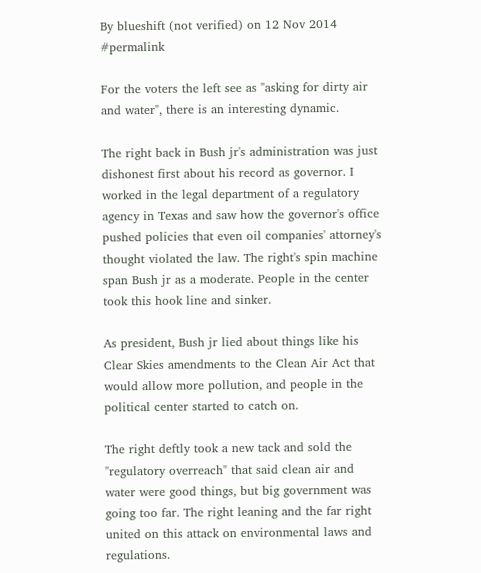By blueshift (not verified) on 12 Nov 2014 #permalink

For the voters the left see as "asking for dirty air and water", there is an interesting dynamic.

The right back in Bush jr's administration was just dishonest first about his record as governor. I worked in the legal department of a regulatory agency in Texas and saw how the governor's office pushed policies that even oil companies' attorney's thought violated the law. The right's spin machine span Bush jr as a moderate. People in the center took this hook line and sinker.

As president, Bush jr lied about things like his Clear Skies amendments to the Clean Air Act that would allow more pollution, and people in the political center started to catch on.

The right deftly took a new tack and sold the "regulatory overreach" that said clean air and water were good things, but big government was going too far. The right leaning and the far right united on this attack on environmental laws and regulations.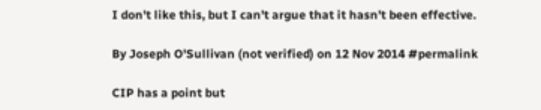I don't like this, but I can't argue that it hasn't been effective.

By Joseph O'Sullivan (not verified) on 12 Nov 2014 #permalink

CIP has a point but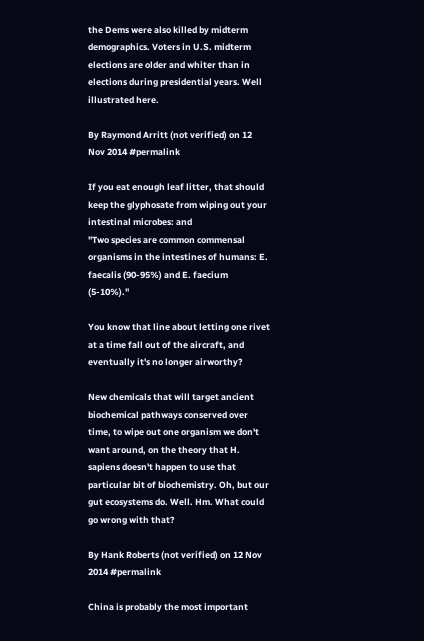the Dems were also killed by midterm demographics. Voters in U.S. midterm elections are older and whiter than in elections during presidential years. Well illustrated here.

By Raymond Arritt (not verified) on 12 Nov 2014 #permalink

If you eat enough leaf litter, that should keep the glyphosate from wiping out your intestinal microbes: and
"Two species are common commensal organisms in the intestines of humans: E. faecalis (90-95%) and E. faecium (5-10%)."

You know that line about letting one rivet at a time fall out of the aircraft, and eventually it's no longer airworthy?

New chemicals that will target ancient biochemical pathways conserved over time, to wipe out one organism we don't want around, on the theory that H. sapiens doesn't happen to use that particular bit of biochemistry. Oh, but our gut ecosystems do. Well. Hm. What could go wrong with that?

By Hank Roberts (not verified) on 12 Nov 2014 #permalink

China is probably the most important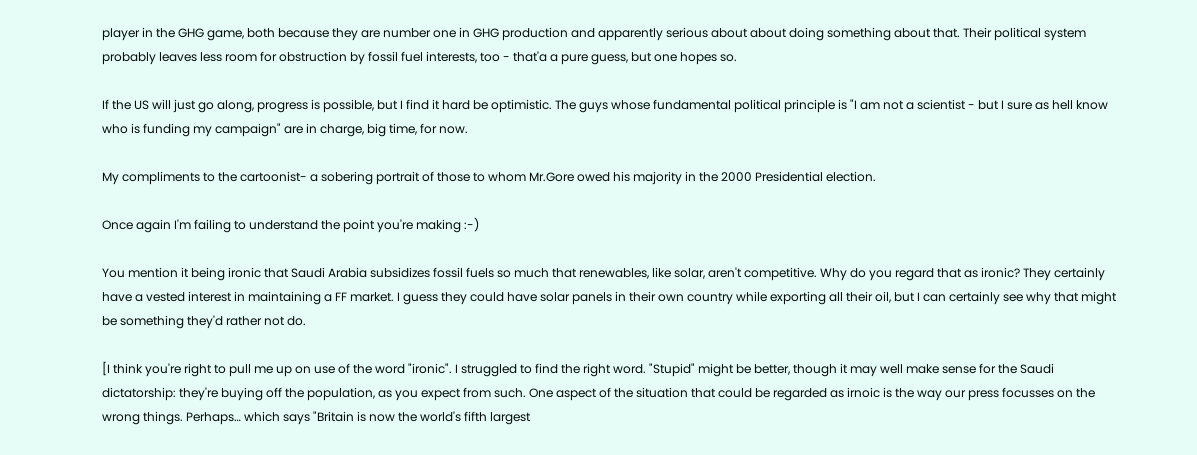player in the GHG game, both because they are number one in GHG production and apparently serious about about doing something about that. Their political system probably leaves less room for obstruction by fossil fuel interests, too - that'a a pure guess, but one hopes so.

If the US will just go along, progress is possible, but I find it hard be optimistic. The guys whose fundamental political principle is "I am not a scientist - but I sure as hell know who is funding my campaign" are in charge, big time, for now.

My compliments to the cartoonist- a sobering portrait of those to whom Mr.Gore owed his majority in the 2000 Presidential election.

Once again I'm failing to understand the point you're making :-)

You mention it being ironic that Saudi Arabia subsidizes fossil fuels so much that renewables, like solar, aren't competitive. Why do you regard that as ironic? They certainly have a vested interest in maintaining a FF market. I guess they could have solar panels in their own country while exporting all their oil, but I can certainly see why that might be something they'd rather not do.

[I think you're right to pull me up on use of the word "ironic". I struggled to find the right word. "Stupid" might be better, though it may well make sense for the Saudi dictatorship: they're buying off the population, as you expect from such. One aspect of the situation that could be regarded as irnoic is the way our press focusses on the wrong things. Perhaps… which says "Britain is now the world's fifth largest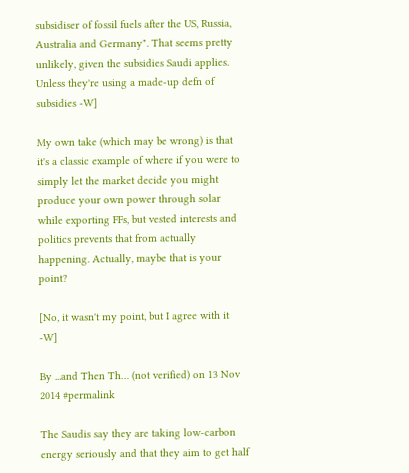subsidiser of fossil fuels after the US, Russia, Australia and Germany". That seems pretty unlikely, given the subsidies Saudi applies. Unless they're using a made-up defn of subsidies -W]

My own take (which may be wrong) is that it's a classic example of where if you were to simply let the market decide you might produce your own power through solar while exporting FFs, but vested interests and politics prevents that from actually happening. Actually, maybe that is your point?

[No, it wasn't my point, but I agree with it -W]

By ...and Then Th… (not verified) on 13 Nov 2014 #permalink

The Saudis say they are taking low-carbon energy seriously and that they aim to get half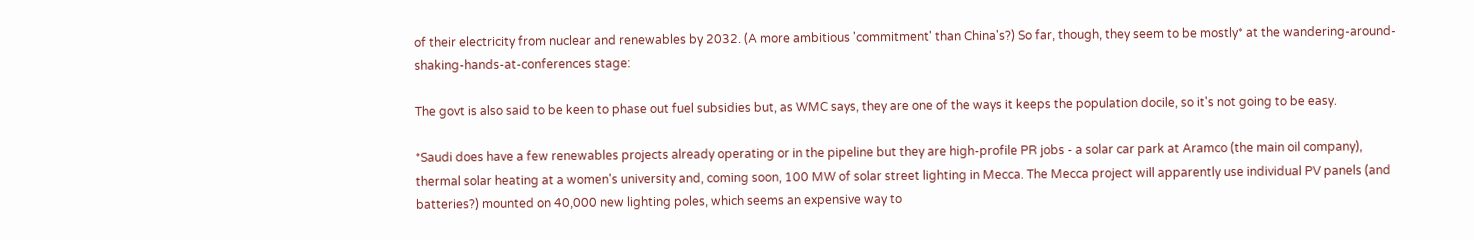of their electricity from nuclear and renewables by 2032. (A more ambitious 'commitment' than China's?) So far, though, they seem to be mostly* at the wandering-around-shaking-hands-at-conferences stage:

The govt is also said to be keen to phase out fuel subsidies but, as WMC says, they are one of the ways it keeps the population docile, so it's not going to be easy.

*Saudi does have a few renewables projects already operating or in the pipeline but they are high-profile PR jobs - a solar car park at Aramco (the main oil company), thermal solar heating at a women's university and, coming soon, 100 MW of solar street lighting in Mecca. The Mecca project will apparently use individual PV panels (and batteries?) mounted on 40,000 new lighting poles, which seems an expensive way to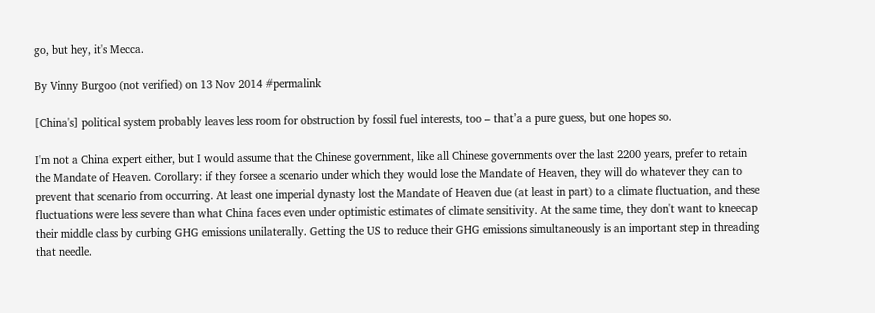go, but hey, it's Mecca.

By Vinny Burgoo (not verified) on 13 Nov 2014 #permalink

[China's] political system probably leaves less room for obstruction by fossil fuel interests, too – that’a a pure guess, but one hopes so.

I'm not a China expert either, but I would assume that the Chinese government, like all Chinese governments over the last 2200 years, prefer to retain the Mandate of Heaven. Corollary: if they forsee a scenario under which they would lose the Mandate of Heaven, they will do whatever they can to prevent that scenario from occurring. At least one imperial dynasty lost the Mandate of Heaven due (at least in part) to a climate fluctuation, and these fluctuations were less severe than what China faces even under optimistic estimates of climate sensitivity. At the same time, they don't want to kneecap their middle class by curbing GHG emissions unilaterally. Getting the US to reduce their GHG emissions simultaneously is an important step in threading that needle.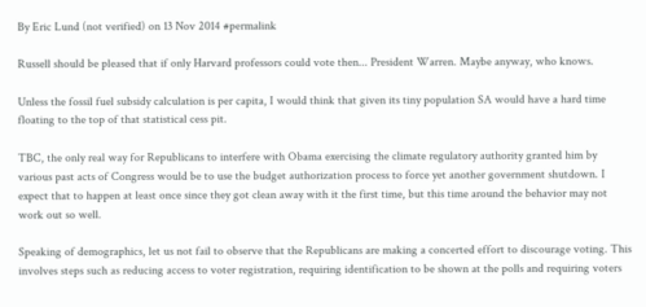By Eric Lund (not verified) on 13 Nov 2014 #permalink

Russell should be pleased that if only Harvard professors could vote then... President Warren. Maybe anyway, who knows.

Unless the fossil fuel subsidy calculation is per capita, I would think that given its tiny population SA would have a hard time floating to the top of that statistical cess pit.

TBC, the only real way for Republicans to interfere with Obama exercising the climate regulatory authority granted him by various past acts of Congress would be to use the budget authorization process to force yet another government shutdown. I expect that to happen at least once since they got clean away with it the first time, but this time around the behavior may not work out so well.

Speaking of demographics, let us not fail to observe that the Republicans are making a concerted effort to discourage voting. This involves steps such as reducing access to voter registration, requiring identification to be shown at the polls and requiring voters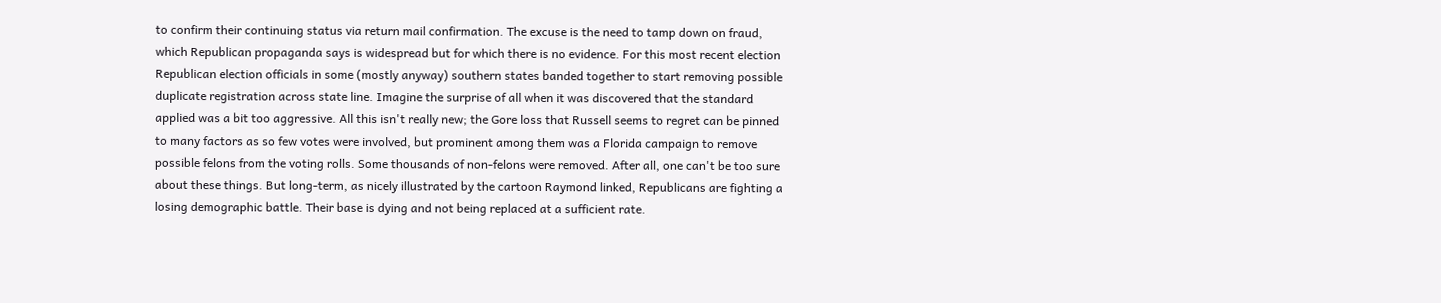to confirm their continuing status via return mail confirmation. The excuse is the need to tamp down on fraud, which Republican propaganda says is widespread but for which there is no evidence. For this most recent election Republican election officials in some (mostly anyway) southern states banded together to start removing possible duplicate registration across state line. Imagine the surprise of all when it was discovered that the standard applied was a bit too aggressive. All this isn't really new; the Gore loss that Russell seems to regret can be pinned to many factors as so few votes were involved, but prominent among them was a Florida campaign to remove possible felons from the voting rolls. Some thousands of non-felons were removed. After all, one can't be too sure about these things. But long-term, as nicely illustrated by the cartoon Raymond linked, Republicans are fighting a losing demographic battle. Their base is dying and not being replaced at a sufficient rate.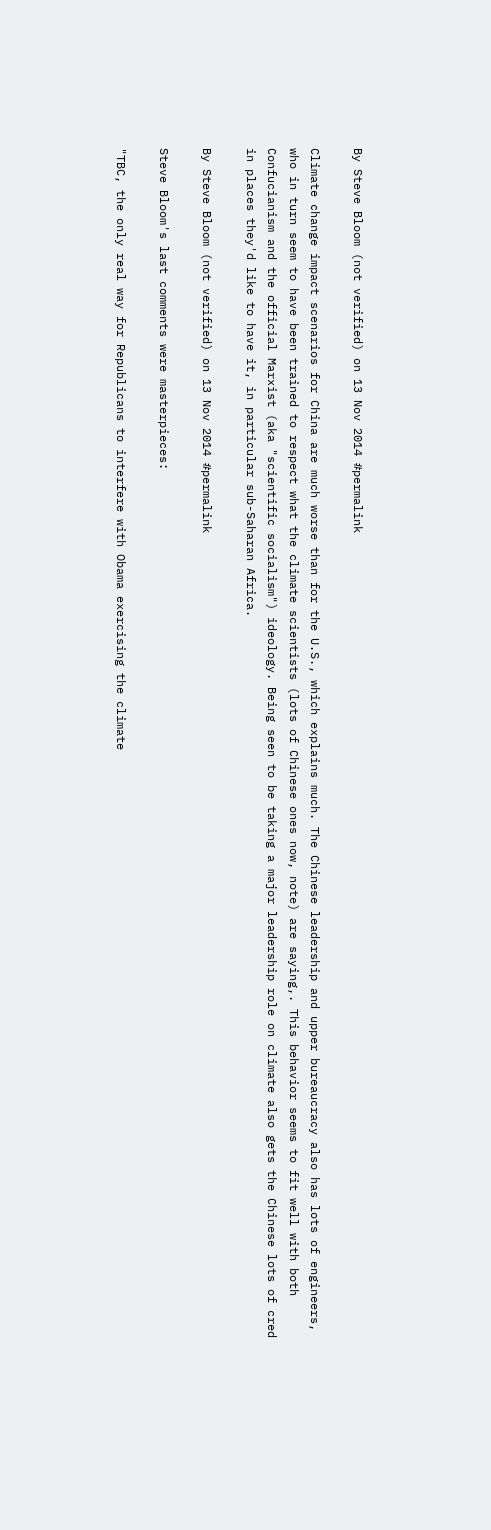By Steve Bloom (not verified) on 13 Nov 2014 #permalink

Climate change impact scenarios for China are much worse than for the U.S., which explains much. The Chinese leadership and upper bureaucracy also has lots of engineers, who in turn seem to have been trained to respect what the climate scientists (lots of Chinese ones now, note) are saying,. This behavior seems to fit well with both Confucianism and the official Marxist (aka "scientific socialism") ideology. Being seen to be taking a major leadership role on climate also gets the Chinese lots of cred in places they'd like to have it, in particular sub-Saharan Africa.

By Steve Bloom (not verified) on 13 Nov 2014 #permalink

Steve Bloom's last comments were masterpieces:

"TBC, the only real way for Republicans to interfere with Obama exercising the climate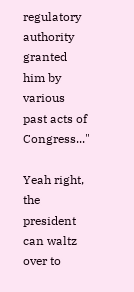regulatory authority granted him by various past acts of Congress..."

Yeah right, the president can waltz over to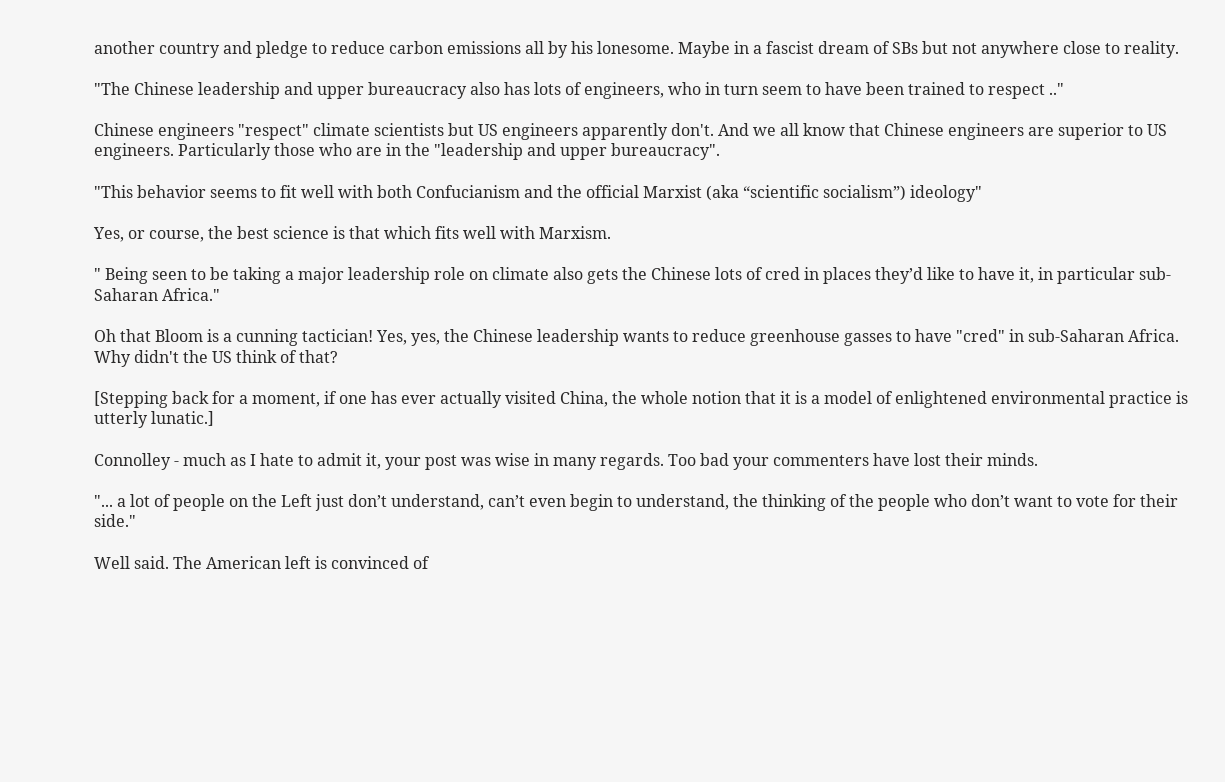another country and pledge to reduce carbon emissions all by his lonesome. Maybe in a fascist dream of SBs but not anywhere close to reality.

"The Chinese leadership and upper bureaucracy also has lots of engineers, who in turn seem to have been trained to respect .."

Chinese engineers "respect" climate scientists but US engineers apparently don't. And we all know that Chinese engineers are superior to US engineers. Particularly those who are in the "leadership and upper bureaucracy".

"This behavior seems to fit well with both Confucianism and the official Marxist (aka “scientific socialism”) ideology"

Yes, or course, the best science is that which fits well with Marxism.

" Being seen to be taking a major leadership role on climate also gets the Chinese lots of cred in places they’d like to have it, in particular sub-Saharan Africa."

Oh that Bloom is a cunning tactician! Yes, yes, the Chinese leadership wants to reduce greenhouse gasses to have "cred" in sub-Saharan Africa. Why didn't the US think of that?

[Stepping back for a moment, if one has ever actually visited China, the whole notion that it is a model of enlightened environmental practice is utterly lunatic.]

Connolley - much as I hate to admit it, your post was wise in many regards. Too bad your commenters have lost their minds.

"... a lot of people on the Left just don’t understand, can’t even begin to understand, the thinking of the people who don’t want to vote for their side."

Well said. The American left is convinced of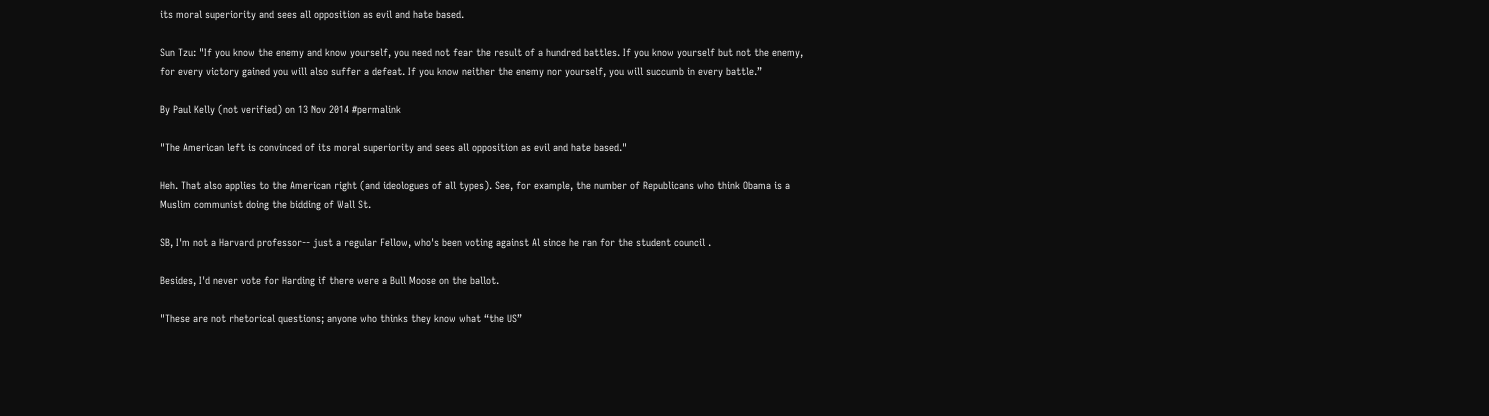its moral superiority and sees all opposition as evil and hate based.

Sun Tzu: "If you know the enemy and know yourself, you need not fear the result of a hundred battles. If you know yourself but not the enemy, for every victory gained you will also suffer a defeat. If you know neither the enemy nor yourself, you will succumb in every battle.”

By Paul Kelly (not verified) on 13 Nov 2014 #permalink

"The American left is convinced of its moral superiority and sees all opposition as evil and hate based."

Heh. That also applies to the American right (and ideologues of all types). See, for example, the number of Republicans who think Obama is a Muslim communist doing the bidding of Wall St.

SB, I'm not a Harvard professor-- just a regular Fellow, who's been voting against Al since he ran for the student council .

Besides, I'd never vote for Harding if there were a Bull Moose on the ballot.

"These are not rhetorical questions; anyone who thinks they know what “the US”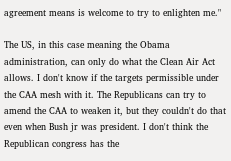agreement means is welcome to try to enlighten me."

The US, in this case meaning the Obama administration, can only do what the Clean Air Act allows. I don't know if the targets permissible under the CAA mesh with it. The Republicans can try to amend the CAA to weaken it, but they couldn't do that even when Bush jr was president. I don't think the Republican congress has the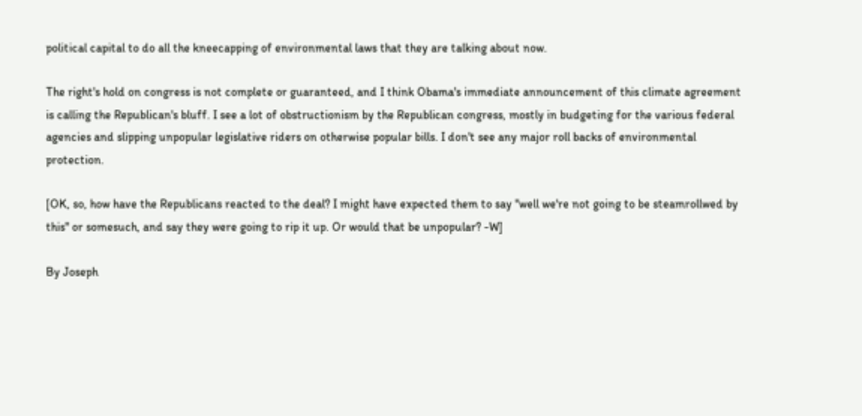political capital to do all the kneecapping of environmental laws that they are talking about now.

The right's hold on congress is not complete or guaranteed, and I think Obama's immediate announcement of this climate agreement is calling the Republican's bluff. I see a lot of obstructionism by the Republican congress, mostly in budgeting for the various federal agencies and slipping unpopular legislative riders on otherwise popular bills. I don't see any major roll backs of environmental protection.

[OK, so, how have the Republicans reacted to the deal? I might have expected them to say "well we're not going to be steamrollwed by this" or somesuch, and say they were going to rip it up. Or would that be unpopular? -W]

By Joseph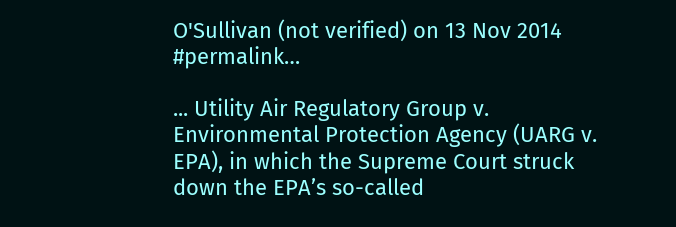O'Sullivan (not verified) on 13 Nov 2014 #permalink…

... Utility Air Regulatory Group v. Environmental Protection Agency (UARG v. EPA), in which the Supreme Court struck down the EPA’s so-called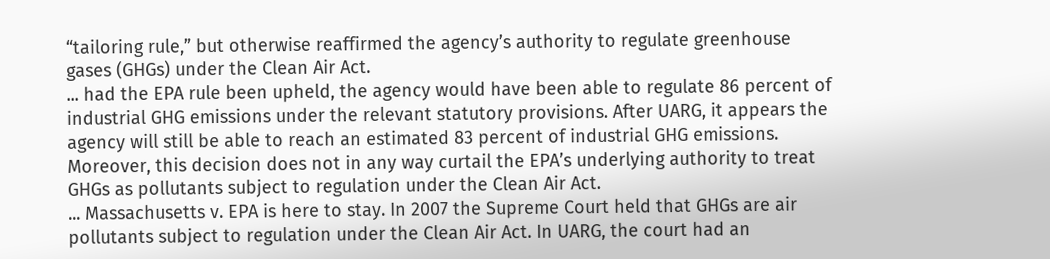“tailoring rule,” but otherwise reaffirmed the agency’s authority to regulate greenhouse gases (GHGs) under the Clean Air Act.
... had the EPA rule been upheld, the agency would have been able to regulate 86 percent of industrial GHG emissions under the relevant statutory provisions. After UARG, it appears the agency will still be able to reach an estimated 83 percent of industrial GHG emissions. Moreover, this decision does not in any way curtail the EPA’s underlying authority to treat GHGs as pollutants subject to regulation under the Clean Air Act.
... Massachusetts v. EPA is here to stay. In 2007 the Supreme Court held that GHGs are air pollutants subject to regulation under the Clean Air Act. In UARG, the court had an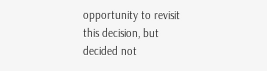opportunity to revisit this decision, but decided not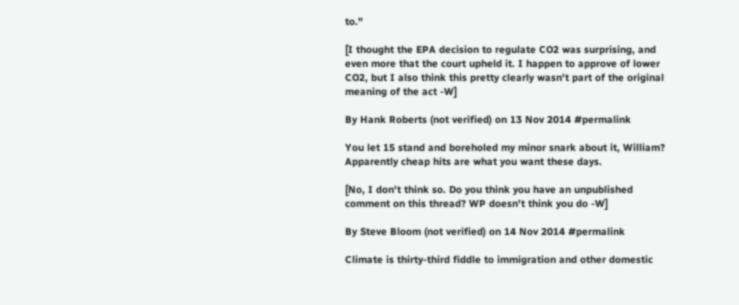to."

[I thought the EPA decision to regulate CO2 was surprising, and even more that the court upheld it. I happen to approve of lower CO2, but I also think this pretty clearly wasn't part of the original meaning of the act -W]

By Hank Roberts (not verified) on 13 Nov 2014 #permalink

You let 15 stand and boreholed my minor snark about it, William? Apparently cheap hits are what you want these days.

[No, I don't think so. Do you think you have an unpublished comment on this thread? WP doesn't think you do -W]

By Steve Bloom (not verified) on 14 Nov 2014 #permalink

Climate is thirty-third fiddle to immigration and other domestic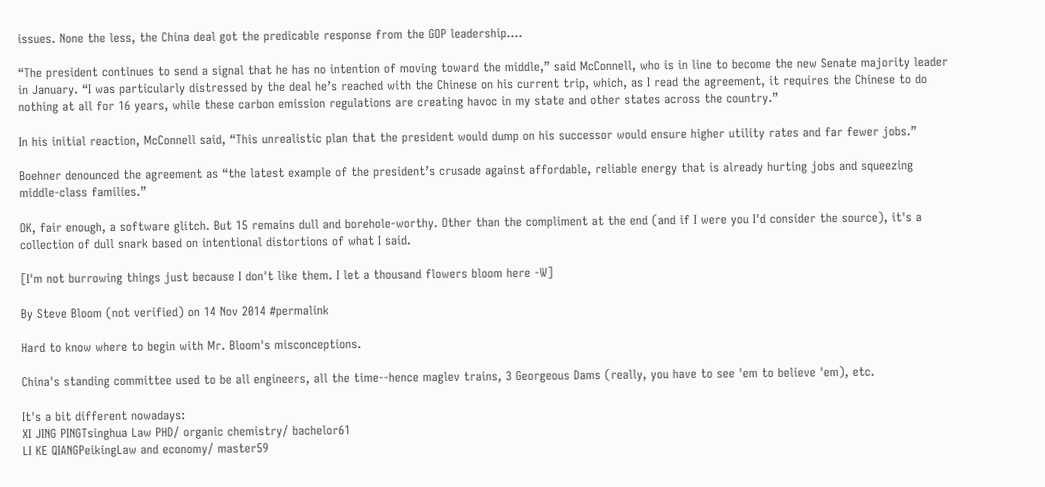issues. None the less, the China deal got the predicable response from the GOP leadership.…

“The president continues to send a signal that he has no intention of moving toward the middle,” said McConnell, who is in line to become the new Senate majority leader in January. “I was particularly distressed by the deal he’s reached with the Chinese on his current trip, which, as I read the agreement, it requires the Chinese to do nothing at all for 16 years, while these carbon emission regulations are creating havoc in my state and other states across the country.”

In his initial reaction, McConnell said, “This unrealistic plan that the president would dump on his successor would ensure higher utility rates and far fewer jobs.”

Boehner denounced the agreement as “the latest example of the president’s crusade against affordable, reliable energy that is already hurting jobs and squeezing middle-class families.”

OK, fair enough, a software glitch. But 15 remains dull and borehole-worthy. Other than the compliment at the end (and if I were you I'd consider the source), it's a collection of dull snark based on intentional distortions of what I said.

[I'm not burrowing things just because I don't like them. I let a thousand flowers bloom here -W]

By Steve Bloom (not verified) on 14 Nov 2014 #permalink

Hard to know where to begin with Mr. Bloom's misconceptions.

China's standing committee used to be all engineers, all the time--hence maglev trains, 3 Georgeous Dams (really, you have to see 'em to believe 'em), etc.

It's a bit different nowadays:
XI JING PINGTsinghua Law PHD/ organic chemistry/ bachelor61
LI KE QIANGPeikingLaw and economy/ master59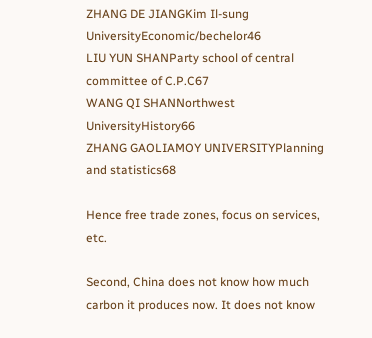ZHANG DE JIANGKim Il-sung UniversityEconomic/bechelor46
LIU YUN SHANParty school of central committee of C.P.C67
WANG QI SHANNorthwest UniversityHistory66
ZHANG GAOLIAMOY UNIVERSITYPlanning and statistics68

Hence free trade zones, focus on services, etc.

Second, China does not know how much carbon it produces now. It does not know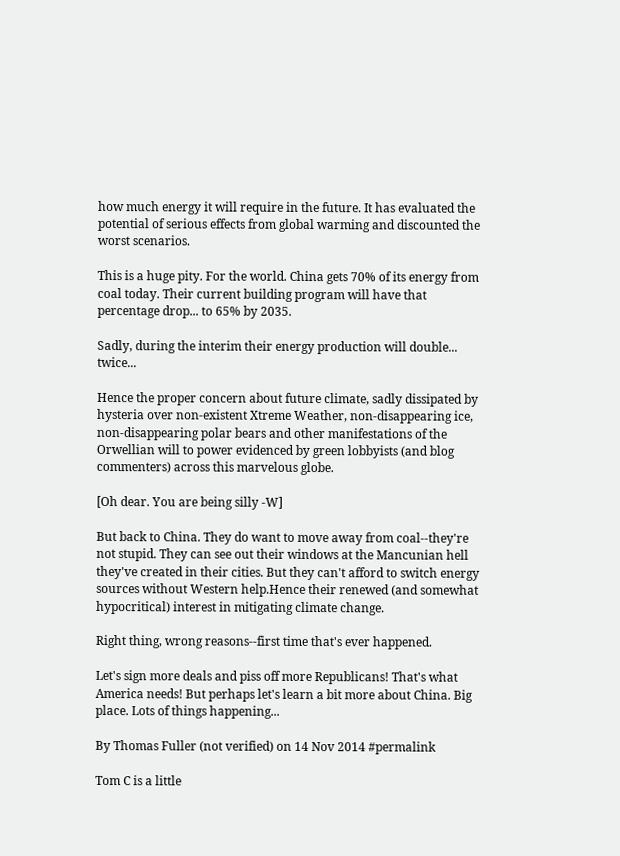how much energy it will require in the future. It has evaluated the potential of serious effects from global warming and discounted the worst scenarios.

This is a huge pity. For the world. China gets 70% of its energy from coal today. Their current building program will have that percentage drop... to 65% by 2035.

Sadly, during the interim their energy production will double... twice...

Hence the proper concern about future climate, sadly dissipated by hysteria over non-existent Xtreme Weather, non-disappearing ice, non-disappearing polar bears and other manifestations of the Orwellian will to power evidenced by green lobbyists (and blog commenters) across this marvelous globe.

[Oh dear. You are being silly -W]

But back to China. They do want to move away from coal--they're not stupid. They can see out their windows at the Mancunian hell they've created in their cities. But they can't afford to switch energy sources without Western help.Hence their renewed (and somewhat hypocritical) interest in mitigating climate change.

Right thing, wrong reasons--first time that's ever happened.

Let's sign more deals and piss off more Republicans! That's what America needs! But perhaps let's learn a bit more about China. Big place. Lots of things happening...

By Thomas Fuller (not verified) on 14 Nov 2014 #permalink

Tom C is a little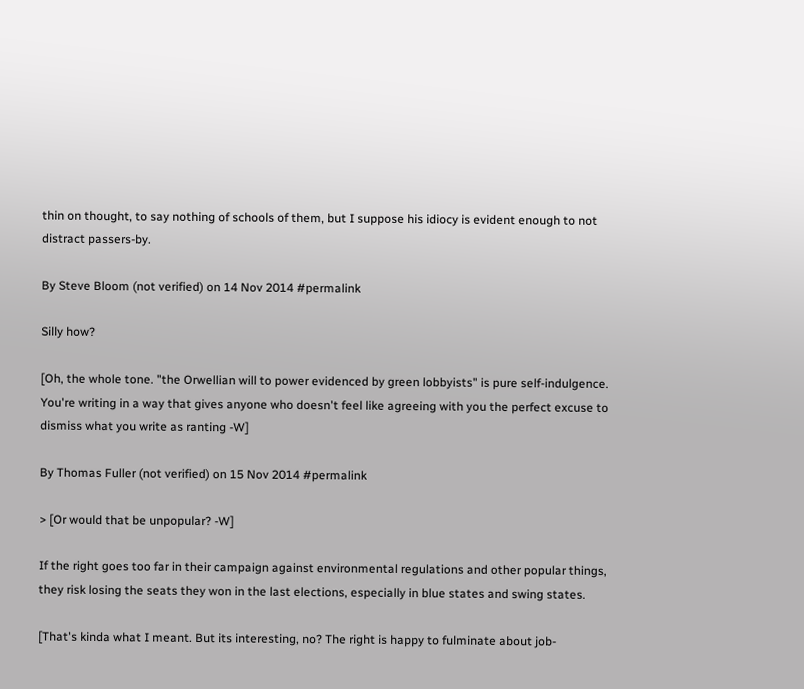thin on thought, to say nothing of schools of them, but I suppose his idiocy is evident enough to not distract passers-by.

By Steve Bloom (not verified) on 14 Nov 2014 #permalink

Silly how?

[Oh, the whole tone. "the Orwellian will to power evidenced by green lobbyists" is pure self-indulgence. You're writing in a way that gives anyone who doesn't feel like agreeing with you the perfect excuse to dismiss what you write as ranting -W]

By Thomas Fuller (not verified) on 15 Nov 2014 #permalink

> [Or would that be unpopular? -W]

If the right goes too far in their campaign against environmental regulations and other popular things, they risk losing the seats they won in the last elections, especially in blue states and swing states.

[That's kinda what I meant. But its interesting, no? The right is happy to fulminate about job-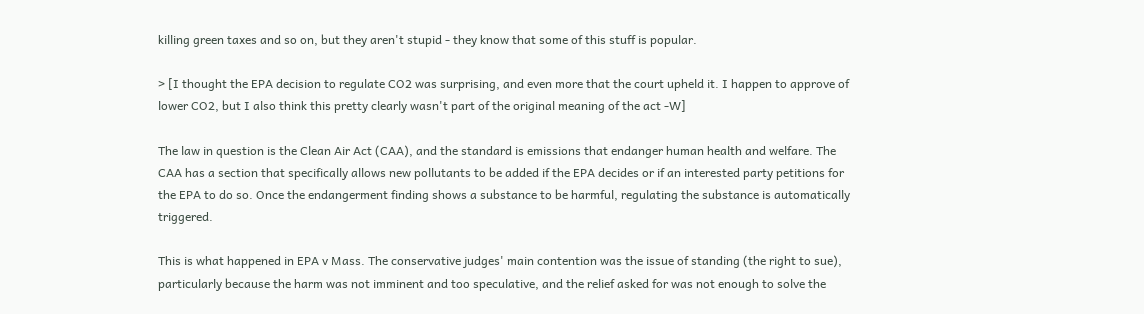killing green taxes and so on, but they aren't stupid - they know that some of this stuff is popular.

> [I thought the EPA decision to regulate CO2 was surprising, and even more that the court upheld it. I happen to approve of lower CO2, but I also think this pretty clearly wasn't part of the original meaning of the act -W]

The law in question is the Clean Air Act (CAA), and the standard is emissions that endanger human health and welfare. The CAA has a section that specifically allows new pollutants to be added if the EPA decides or if an interested party petitions for the EPA to do so. Once the endangerment finding shows a substance to be harmful, regulating the substance is automatically triggered.

This is what happened in EPA v Mass. The conservative judges' main contention was the issue of standing (the right to sue), particularly because the harm was not imminent and too speculative, and the relief asked for was not enough to solve the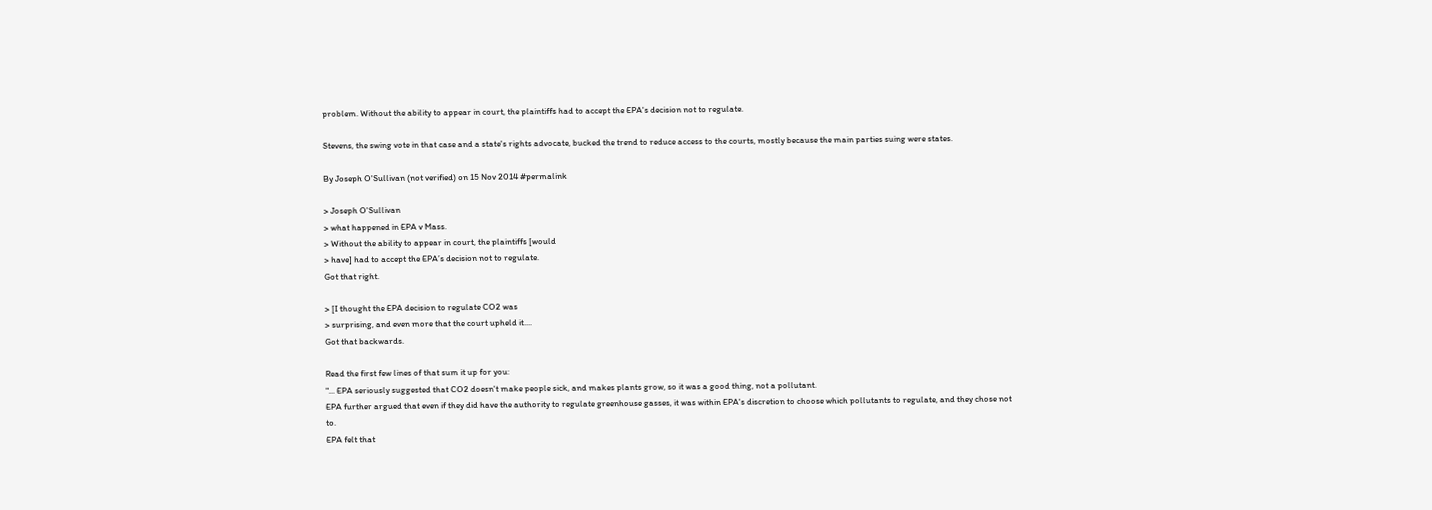problem. Without the ability to appear in court, the plaintiffs had to accept the EPA's decision not to regulate.

Stevens, the swing vote in that case and a state's rights advocate, bucked the trend to reduce access to the courts, mostly because the main parties suing were states.

By Joseph O'Sullivan (not verified) on 15 Nov 2014 #permalink

> Joseph O'Sullivan
> what happened in EPA v Mass.
> Without the ability to appear in court, the plaintiffs [would
> have] had to accept the EPA’s decision not to regulate.
Got that right.

> [I thought the EPA decision to regulate CO2 was
> surprising, and even more that the court upheld it....
Got that backwards.

Read the first few lines of that sum it up for you:
"... EPA seriously suggested that CO2 doesn't make people sick, and makes plants grow, so it was a good thing, not a pollutant.
EPA further argued that even if they did have the authority to regulate greenhouse gasses, it was within EPA's discretion to choose which pollutants to regulate, and they chose not to.
EPA felt that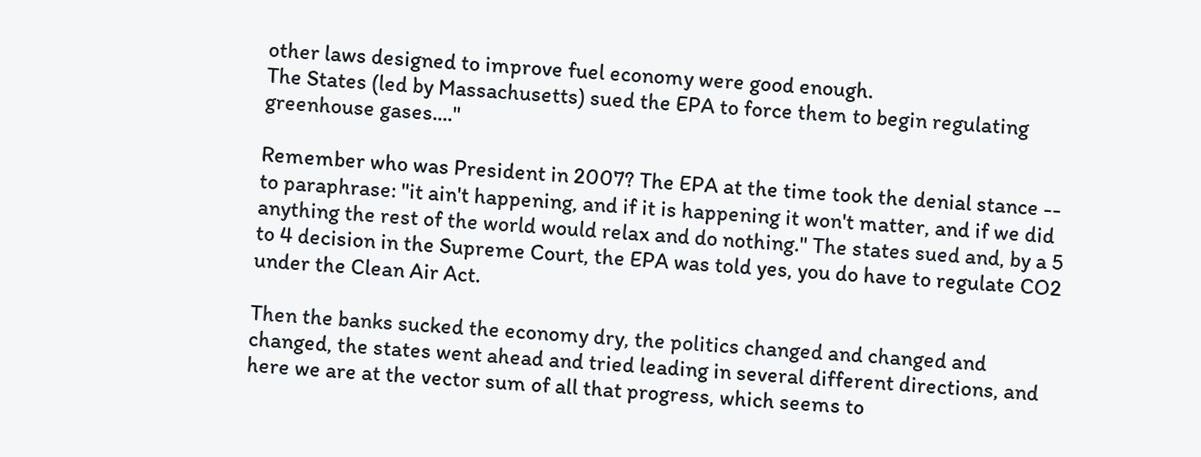other laws designed to improve fuel economy were good enough.
The States (led by Massachusetts) sued the EPA to force them to begin regulating greenhouse gases...."

Remember who was President in 2007? The EPA at the time took the denial stance -- to paraphrase: "it ain't happening, and if it is happening it won't matter, and if we did anything the rest of the world would relax and do nothing." The states sued and, by a 5 to 4 decision in the Supreme Court, the EPA was told yes, you do have to regulate CO2 under the Clean Air Act.

Then the banks sucked the economy dry, the politics changed and changed and changed, the states went ahead and tried leading in several different directions, and here we are at the vector sum of all that progress, which seems to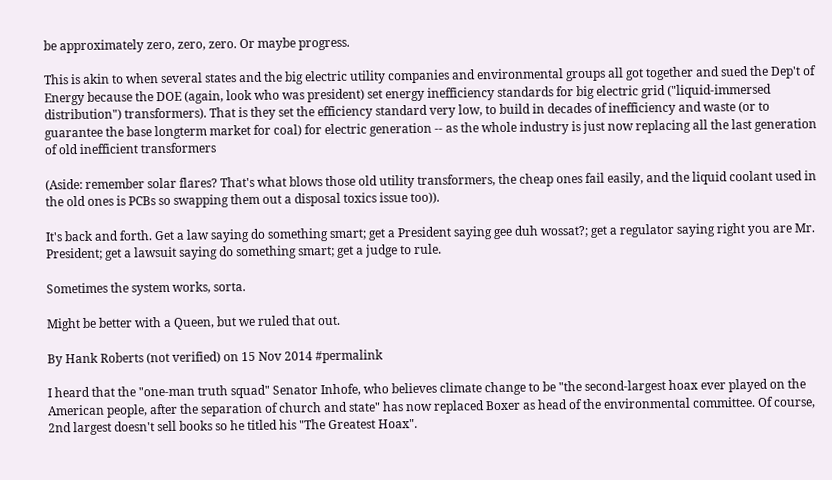be approximately zero, zero, zero. Or maybe progress.

This is akin to when several states and the big electric utility companies and environmental groups all got together and sued the Dep't of Energy because the DOE (again, look who was president) set energy inefficiency standards for big electric grid ("liquid-immersed distribution") transformers). That is they set the efficiency standard very low, to build in decades of inefficiency and waste (or to guarantee the base longterm market for coal) for electric generation -- as the whole industry is just now replacing all the last generation of old inefficient transformers

(Aside: remember solar flares? That's what blows those old utility transformers, the cheap ones fail easily, and the liquid coolant used in the old ones is PCBs so swapping them out a disposal toxics issue too)).

It's back and forth. Get a law saying do something smart; get a President saying gee duh wossat?; get a regulator saying right you are Mr. President; get a lawsuit saying do something smart; get a judge to rule.

Sometimes the system works, sorta.

Might be better with a Queen, but we ruled that out.

By Hank Roberts (not verified) on 15 Nov 2014 #permalink

I heard that the "one-man truth squad" Senator Inhofe, who believes climate change to be "the second-largest hoax ever played on the American people, after the separation of church and state" has now replaced Boxer as head of the environmental committee. Of course, 2nd largest doesn't sell books so he titled his "The Greatest Hoax".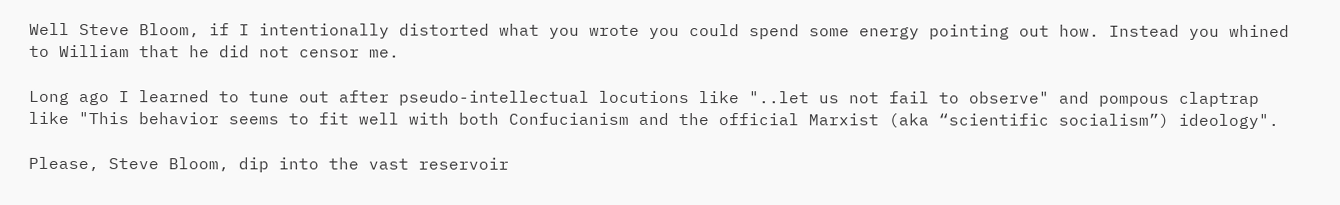Well Steve Bloom, if I intentionally distorted what you wrote you could spend some energy pointing out how. Instead you whined to William that he did not censor me.

Long ago I learned to tune out after pseudo-intellectual locutions like "..let us not fail to observe" and pompous claptrap like "This behavior seems to fit well with both Confucianism and the official Marxist (aka “scientific socialism”) ideology".

Please, Steve Bloom, dip into the vast reservoir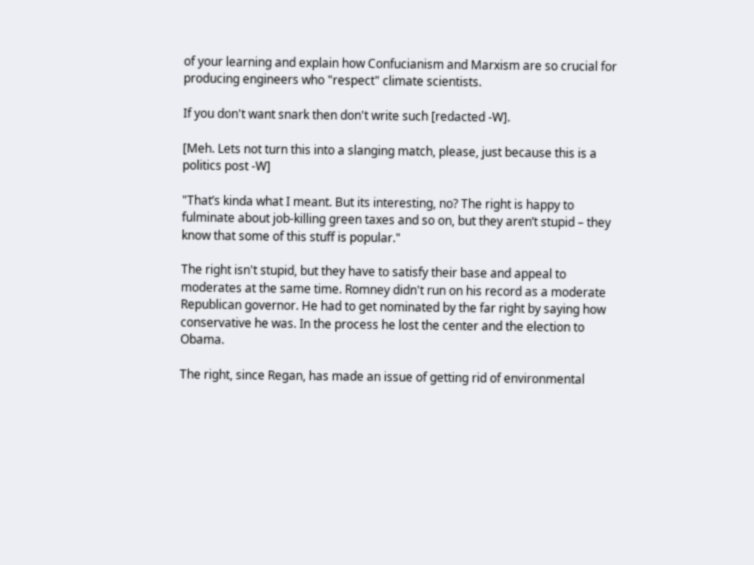of your learning and explain how Confucianism and Marxism are so crucial for producing engineers who "respect" climate scientists.

If you don't want snark then don't write such [redacted -W].

[Meh. Lets not turn this into a slanging match, please, just because this is a politics post -W]

"That’s kinda what I meant. But its interesting, no? The right is happy to fulminate about job-killing green taxes and so on, but they aren’t stupid – they know that some of this stuff is popular."

The right isn't stupid, but they have to satisfy their base and appeal to moderates at the same time. Romney didn't run on his record as a moderate Republican governor. He had to get nominated by the far right by saying how conservative he was. In the process he lost the center and the election to Obama.

The right, since Regan, has made an issue of getting rid of environmental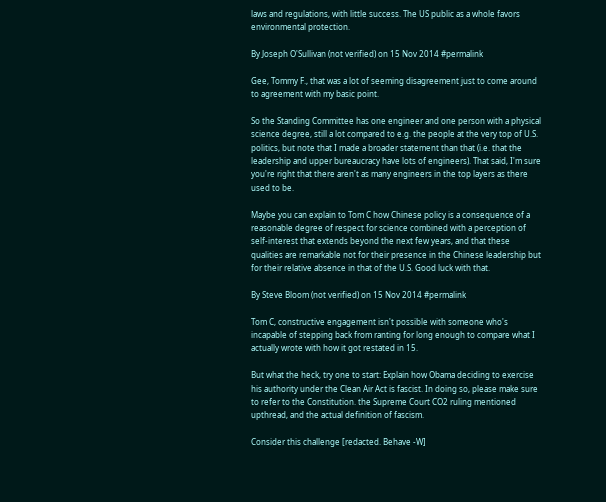laws and regulations, with little success. The US public as a whole favors environmental protection.

By Joseph O'Sullivan (not verified) on 15 Nov 2014 #permalink

Gee, Tommy F., that was a lot of seeming disagreement just to come around to agreement with my basic point.

So the Standing Committee has one engineer and one person with a physical science degree, still a lot compared to e.g. the people at the very top of U.S. politics, but note that I made a broader statement than that (i.e. that the leadership and upper bureaucracy have lots of engineers). That said, I'm sure you're right that there aren't as many engineers in the top layers as there used to be.

Maybe you can explain to Tom C how Chinese policy is a consequence of a reasonable degree of respect for science combined with a perception of self-interest that extends beyond the next few years, and that these qualities are remarkable not for their presence in the Chinese leadership but for their relative absence in that of the U.S. Good luck with that.

By Steve Bloom (not verified) on 15 Nov 2014 #permalink

Tom C, constructive engagement isn't possible with someone who's incapable of stepping back from ranting for long enough to compare what I actually wrote with how it got restated in 15.

But what the heck, try one to start: Explain how Obama deciding to exercise his authority under the Clean Air Act is fascist. In doing so, please make sure to refer to the Constitution. the Supreme Court CO2 ruling mentioned upthread, and the actual definition of fascism.

Consider this challenge [redacted. Behave -W]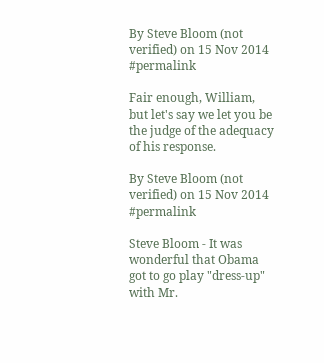By Steve Bloom (not verified) on 15 Nov 2014 #permalink

Fair enough, William, but let's say we let you be the judge of the adequacy of his response.

By Steve Bloom (not verified) on 15 Nov 2014 #permalink

Steve Bloom - It was wonderful that Obama got to go play "dress-up" with Mr.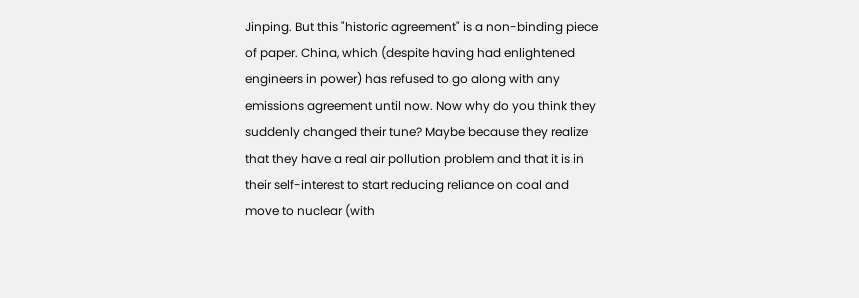Jinping. But this "historic agreement" is a non-binding piece of paper. China, which (despite having had enlightened engineers in power) has refused to go along with any emissions agreement until now. Now why do you think they suddenly changed their tune? Maybe because they realize that they have a real air pollution problem and that it is in their self-interest to start reducing reliance on coal and move to nuclear (with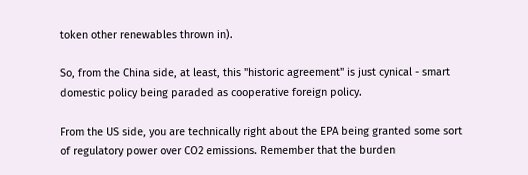token other renewables thrown in).

So, from the China side, at least, this "historic agreement" is just cynical - smart domestic policy being paraded as cooperative foreign policy.

From the US side, you are technically right about the EPA being granted some sort of regulatory power over CO2 emissions. Remember that the burden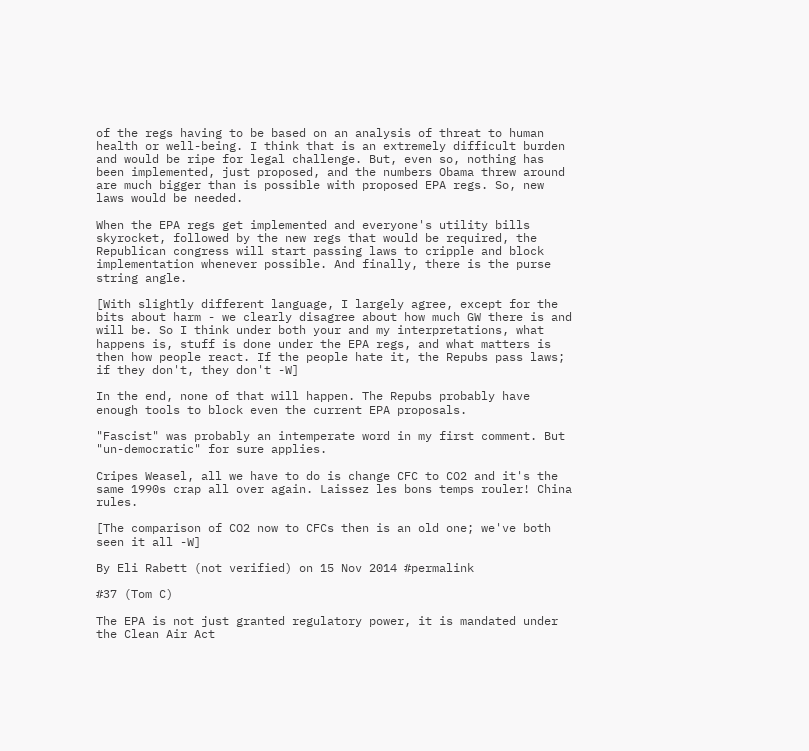of the regs having to be based on an analysis of threat to human health or well-being. I think that is an extremely difficult burden and would be ripe for legal challenge. But, even so, nothing has been implemented, just proposed, and the numbers Obama threw around are much bigger than is possible with proposed EPA regs. So, new laws would be needed.

When the EPA regs get implemented and everyone's utility bills skyrocket, followed by the new regs that would be required, the Republican congress will start passing laws to cripple and block implementation whenever possible. And finally, there is the purse string angle.

[With slightly different language, I largely agree, except for the bits about harm - we clearly disagree about how much GW there is and will be. So I think under both your and my interpretations, what happens is, stuff is done under the EPA regs, and what matters is then how people react. If the people hate it, the Repubs pass laws; if they don't, they don't -W]

In the end, none of that will happen. The Repubs probably have enough tools to block even the current EPA proposals.

"Fascist" was probably an intemperate word in my first comment. But "un-democratic" for sure applies.

Cripes Weasel, all we have to do is change CFC to CO2 and it's the same 1990s crap all over again. Laissez les bons temps rouler! China rules.

[The comparison of CO2 now to CFCs then is an old one; we've both seen it all -W]

By Eli Rabett (not verified) on 15 Nov 2014 #permalink

#37 (Tom C)

The EPA is not just granted regulatory power, it is mandated under the Clean Air Act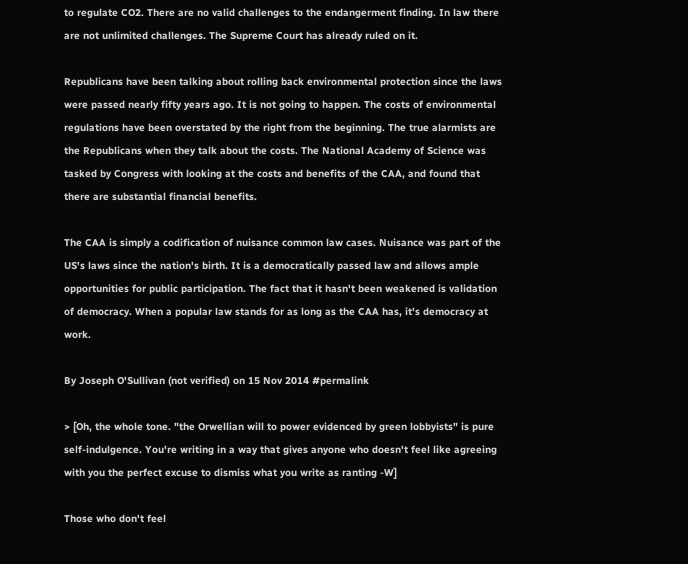to regulate CO2. There are no valid challenges to the endangerment finding. In law there are not unlimited challenges. The Supreme Court has already ruled on it.

Republicans have been talking about rolling back environmental protection since the laws were passed nearly fifty years ago. It is not going to happen. The costs of environmental regulations have been overstated by the right from the beginning. The true alarmists are the Republicans when they talk about the costs. The National Academy of Science was tasked by Congress with looking at the costs and benefits of the CAA, and found that there are substantial financial benefits.

The CAA is simply a codification of nuisance common law cases. Nuisance was part of the US's laws since the nation's birth. It is a democratically passed law and allows ample opportunities for public participation. The fact that it hasn't been weakened is validation of democracy. When a popular law stands for as long as the CAA has, it's democracy at work.

By Joseph O'Sullivan (not verified) on 15 Nov 2014 #permalink

> [Oh, the whole tone. "the Orwellian will to power evidenced by green lobbyists" is pure self-indulgence. You're writing in a way that gives anyone who doesn't feel like agreeing with you the perfect excuse to dismiss what you write as ranting -W]

Those who don't feel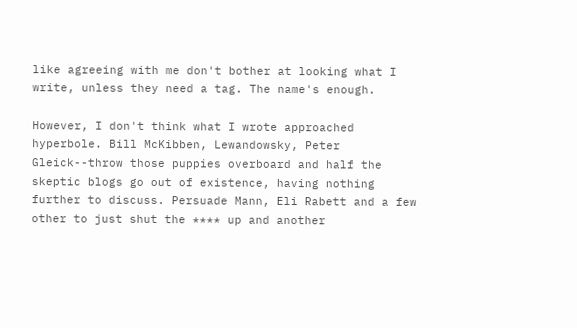like agreeing with me don't bother at looking what I write, unless they need a tag. The name's enough.

However, I don't think what I wrote approached hyperbole. Bill McKibben, Lewandowsky, Peter Gleick--throw those puppies overboard and half the skeptic blogs go out of existence, having nothing further to discuss. Persuade Mann, Eli Rabett and a few other to just shut the **** up and another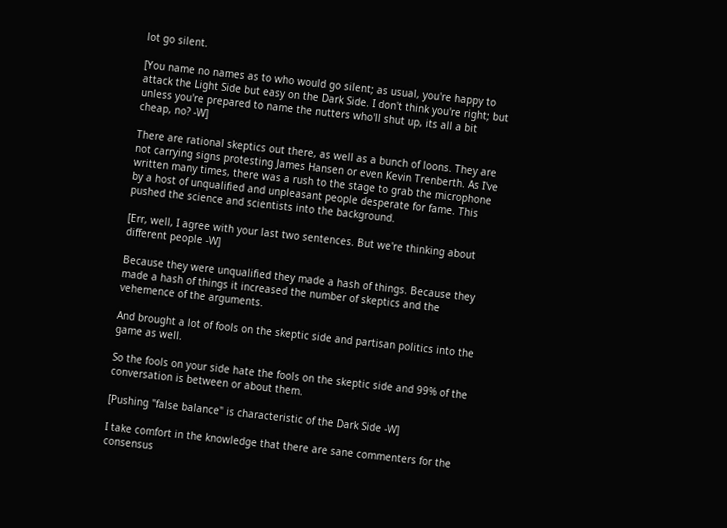lot go silent.

[You name no names as to who would go silent; as usual, you're happy to attack the Light Side but easy on the Dark Side. I don't think you're right; but unless you're prepared to name the nutters who'll shut up, its all a bit cheap, no? -W]

There are rational skeptics out there, as well as a bunch of loons. They are not carrying signs protesting James Hansen or even Kevin Trenberth. As I've written many times, there was a rush to the stage to grab the microphone by a host of unqualified and unpleasant people desperate for fame. This pushed the science and scientists into the background.

[Err, well, I agree with your last two sentences. But we're thinking about different people -W]

Because they were unqualified they made a hash of things. Because they made a hash of things it increased the number of skeptics and the vehemence of the arguments.

And brought a lot of fools on the skeptic side and partisan politics into the game as well.

So the fools on your side hate the fools on the skeptic side and 99% of the conversation is between or about them.

[Pushing "false balance" is characteristic of the Dark Side -W]

I take comfort in the knowledge that there are sane commenters for the consensus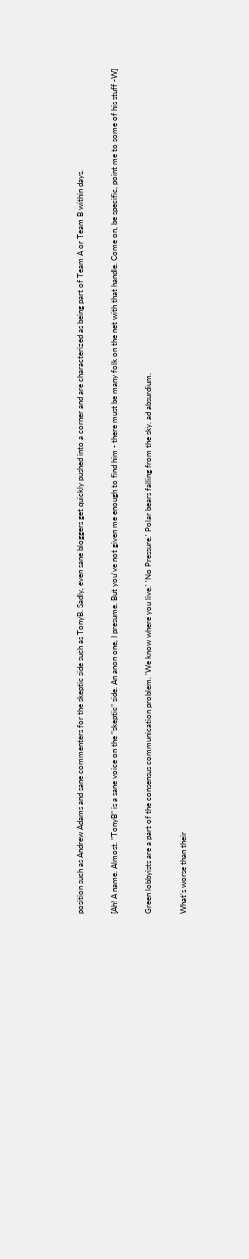position such as Andrew Adams and sane commenters for the skeptic side such as TonyB. Sadly, even sane bloggers get quickly pushed into a corner and are characterized as being part of Team A or Team B within days.

[Ah! A name. Almost. "TonyB" is a sane voice on the "skeptic" side. An anon one, I presume. But you've not given me enough to find him - there must be many folk on the net with that handle. Come on, be specific, point me to some of his stuff -W]

Green lobbyists are a part of the consensus communication problem. 'We know where you live.' 'No Pressure.' Polar bears falling from the sky. ad absurdium.

What's worse than their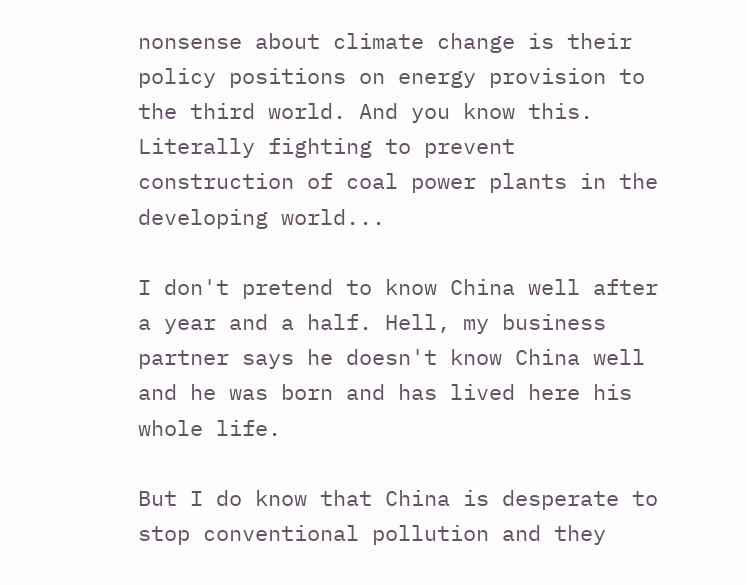nonsense about climate change is their policy positions on energy provision to the third world. And you know this. Literally fighting to prevent construction of coal power plants in the developing world...

I don't pretend to know China well after a year and a half. Hell, my business partner says he doesn't know China well and he was born and has lived here his whole life.

But I do know that China is desperate to stop conventional pollution and they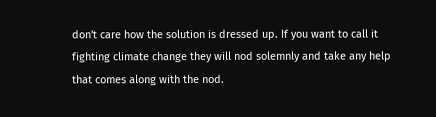don't care how the solution is dressed up. If you want to call it fighting climate change they will nod solemnly and take any help that comes along with the nod.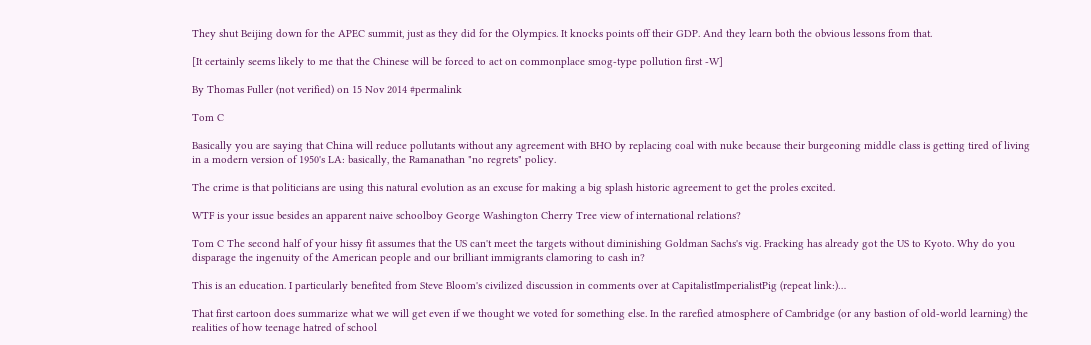They shut Beijing down for the APEC summit, just as they did for the Olympics. It knocks points off their GDP. And they learn both the obvious lessons from that.

[It certainly seems likely to me that the Chinese will be forced to act on commonplace smog-type pollution first -W]

By Thomas Fuller (not verified) on 15 Nov 2014 #permalink

Tom C

Basically you are saying that China will reduce pollutants without any agreement with BHO by replacing coal with nuke because their burgeoning middle class is getting tired of living in a modern version of 1950's LA: basically, the Ramanathan "no regrets" policy.

The crime is that politicians are using this natural evolution as an excuse for making a big splash historic agreement to get the proles excited.

WTF is your issue besides an apparent naive schoolboy George Washington Cherry Tree view of international relations?

Tom C The second half of your hissy fit assumes that the US can't meet the targets without diminishing Goldman Sachs's vig. Fracking has already got the US to Kyoto. Why do you disparage the ingenuity of the American people and our brilliant immigrants clamoring to cash in?

This is an education. I particularly benefited from Steve Bloom's civilized discussion in comments over at CapitalistImperialistPig (repeat link:)…

That first cartoon does summarize what we will get even if we thought we voted for something else. In the rarefied atmosphere of Cambridge (or any bastion of old-world learning) the realities of how teenage hatred of school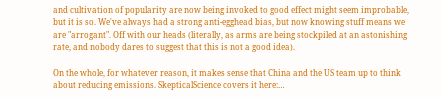and cultivation of popularity are now being invoked to good effect might seem improbable, but it is so. We've always had a strong anti-egghead bias, but now knowing stuff means we are "arrogant". Off with our heads (literally, as arms are being stockpiled at an astonishing rate, and nobody dares to suggest that this is not a good idea).

On the whole, for whatever reason, it makes sense that China and the US team up to think about reducing emissions. SkepticalScience covers it here:…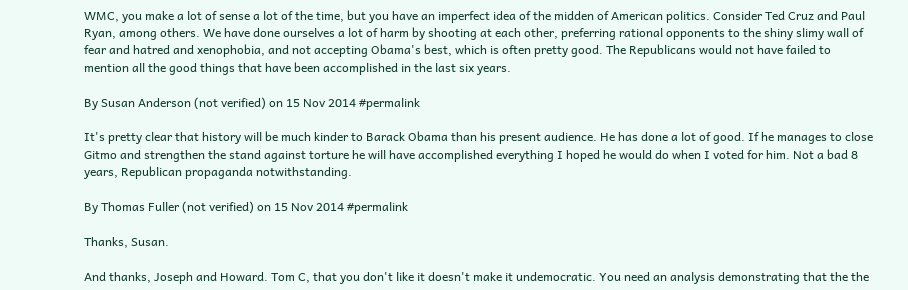WMC, you make a lot of sense a lot of the time, but you have an imperfect idea of the midden of American politics. Consider Ted Cruz and Paul Ryan, among others. We have done ourselves a lot of harm by shooting at each other, preferring rational opponents to the shiny slimy wall of fear and hatred and xenophobia, and not accepting Obama's best, which is often pretty good. The Republicans would not have failed to mention all the good things that have been accomplished in the last six years.

By Susan Anderson (not verified) on 15 Nov 2014 #permalink

It's pretty clear that history will be much kinder to Barack Obama than his present audience. He has done a lot of good. If he manages to close Gitmo and strengthen the stand against torture he will have accomplished everything I hoped he would do when I voted for him. Not a bad 8 years, Republican propaganda notwithstanding.

By Thomas Fuller (not verified) on 15 Nov 2014 #permalink

Thanks, Susan.

And thanks, Joseph and Howard. Tom C, that you don't like it doesn't make it undemocratic. You need an analysis demonstrating that the the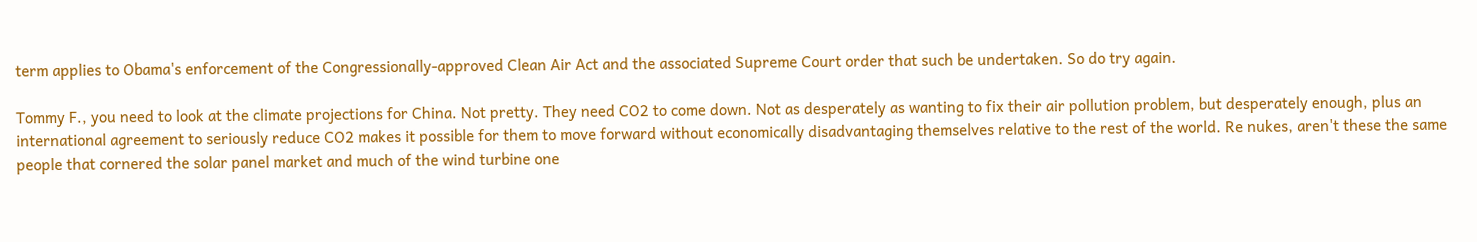term applies to Obama's enforcement of the Congressionally-approved Clean Air Act and the associated Supreme Court order that such be undertaken. So do try again.

Tommy F., you need to look at the climate projections for China. Not pretty. They need CO2 to come down. Not as desperately as wanting to fix their air pollution problem, but desperately enough, plus an international agreement to seriously reduce CO2 makes it possible for them to move forward without economically disadvantaging themselves relative to the rest of the world. Re nukes, aren't these the same people that cornered the solar panel market and much of the wind turbine one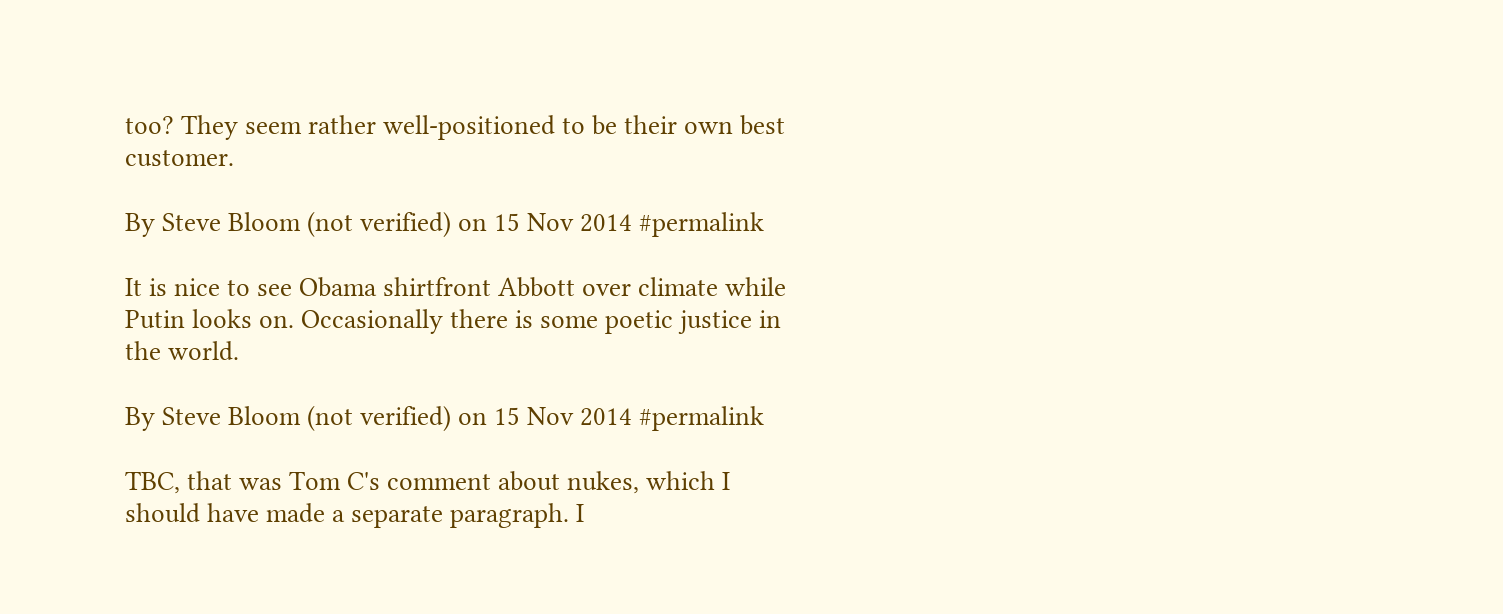too? They seem rather well-positioned to be their own best customer.

By Steve Bloom (not verified) on 15 Nov 2014 #permalink

It is nice to see Obama shirtfront Abbott over climate while Putin looks on. Occasionally there is some poetic justice in the world.

By Steve Bloom (not verified) on 15 Nov 2014 #permalink

TBC, that was Tom C's comment about nukes, which I should have made a separate paragraph. I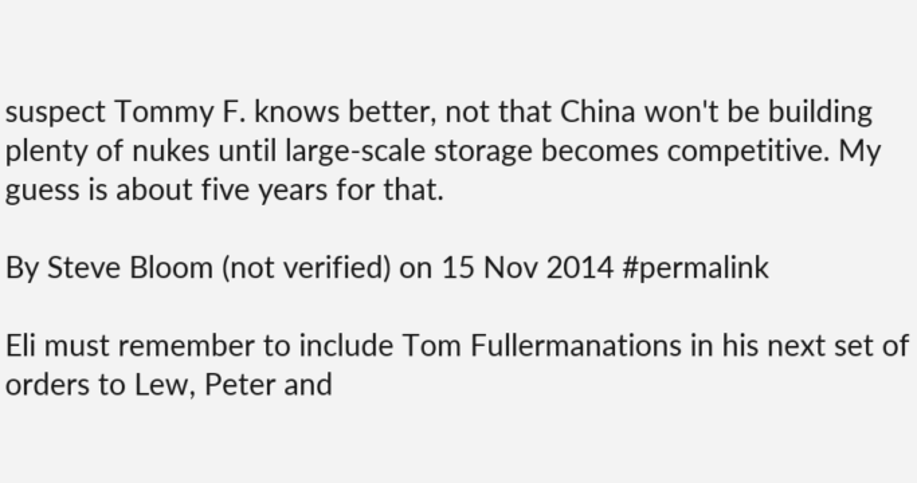suspect Tommy F. knows better, not that China won't be building plenty of nukes until large-scale storage becomes competitive. My guess is about five years for that.

By Steve Bloom (not verified) on 15 Nov 2014 #permalink

Eli must remember to include Tom Fullermanations in his next set of orders to Lew, Peter and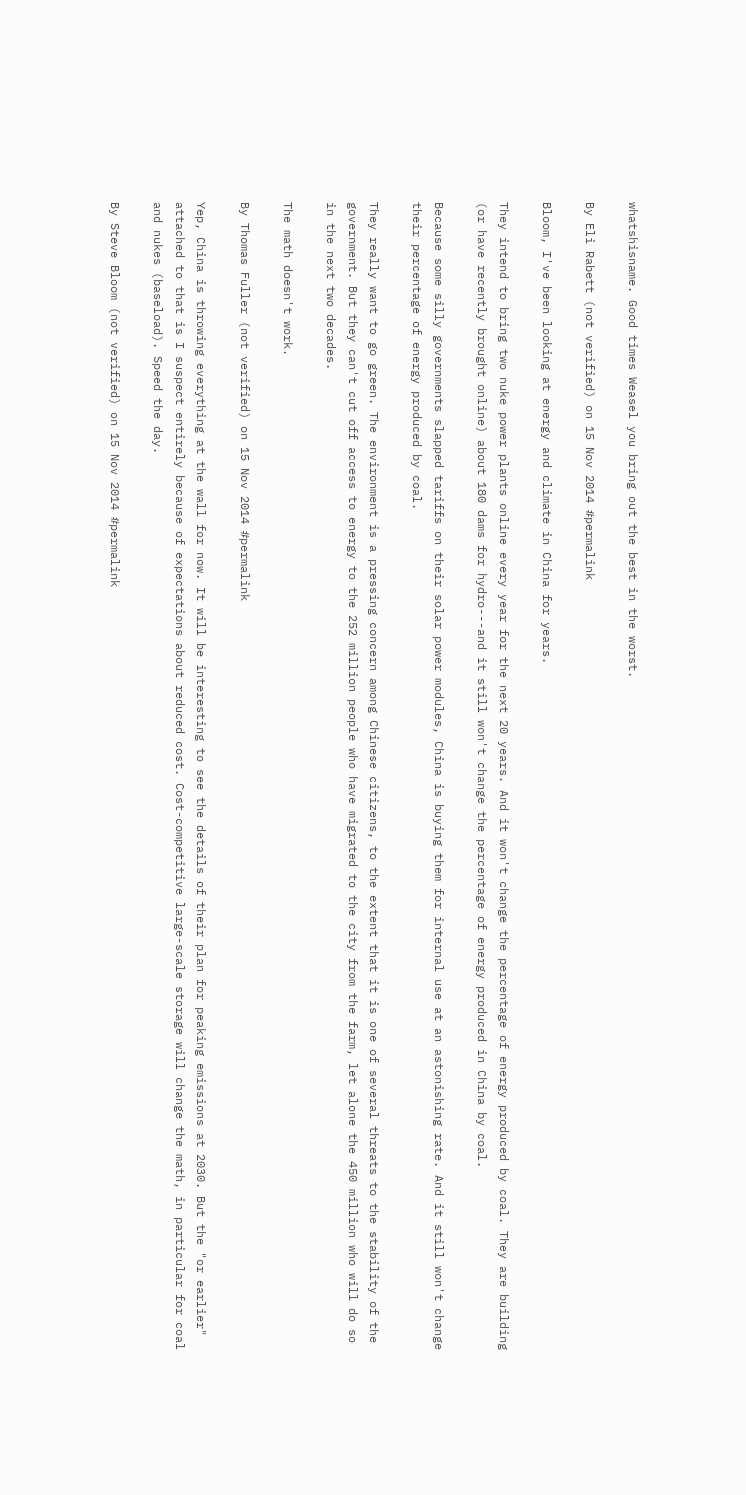whatshisname. Good times Weasel you bring out the best in the worst.

By Eli Rabett (not verified) on 15 Nov 2014 #permalink

Bloom, I've been looking at energy and climate in China for years.

They intend to bring two nuke power plants online every year for the next 20 years. And it won't change the percentage of energy produced by coal. They are building (or have recently brought online) about 180 dams for hydro---and it still won't change the percentage of energy produced in China by coal.

Because some silly governments slapped tariffs on their solar power modules, China is buying them for internal use at an astonishing rate. And it still won't change their percentage of energy produced by coal.

They really want to go green. The environment is a pressing concern among Chinese citizens, to the extent that it is one of several threats to the stability of the government. But they can't cut off access to energy to the 252 million people who have migrated to the city from the farm, let alone the 450 million who will do so in the next two decades.

The math doesn't work.

By Thomas Fuller (not verified) on 15 Nov 2014 #permalink

Yep, China is throwing everything at the wall for now. It will be interesting to see the details of their plan for peaking emissions at 2030. But the "or earlier" attached to that is I suspect entirely because of expectations about reduced cost. Cost-competitive large-scale storage will change the math, in particular for coal and nukes (baseload). Speed the day.

By Steve Bloom (not verified) on 15 Nov 2014 #permalink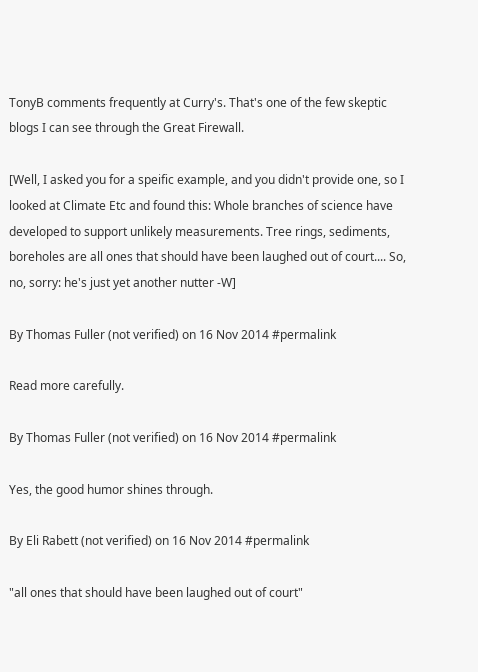TonyB comments frequently at Curry's. That's one of the few skeptic blogs I can see through the Great Firewall.

[Well, I asked you for a speific example, and you didn't provide one, so I looked at Climate Etc and found this: Whole branches of science have developed to support unlikely measurements. Tree rings, sediments, boreholes are all ones that should have been laughed out of court.... So, no, sorry: he's just yet another nutter -W]

By Thomas Fuller (not verified) on 16 Nov 2014 #permalink

Read more carefully.

By Thomas Fuller (not verified) on 16 Nov 2014 #permalink

Yes, the good humor shines through.

By Eli Rabett (not verified) on 16 Nov 2014 #permalink

"all ones that should have been laughed out of court"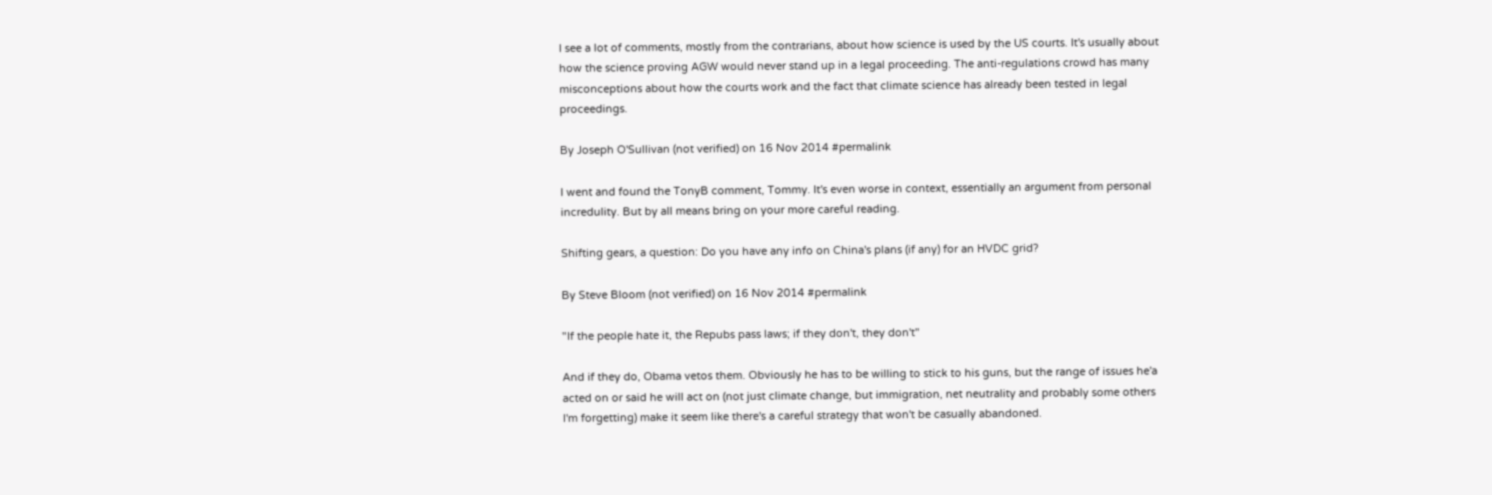I see a lot of comments, mostly from the contrarians, about how science is used by the US courts. It's usually about how the science proving AGW would never stand up in a legal proceeding. The anti-regulations crowd has many misconceptions about how the courts work and the fact that climate science has already been tested in legal proceedings.

By Joseph O'Sullivan (not verified) on 16 Nov 2014 #permalink

I went and found the TonyB comment, Tommy. It's even worse in context, essentially an argument from personal incredulity. But by all means bring on your more careful reading.

Shifting gears, a question: Do you have any info on China's plans (if any) for an HVDC grid?

By Steve Bloom (not verified) on 16 Nov 2014 #permalink

"If the people hate it, the Repubs pass laws; if they don't, they don't"

And if they do, Obama vetos them. Obviously he has to be willing to stick to his guns, but the range of issues he'a acted on or said he will act on (not just climate change, but immigration, net neutrality and probably some others I'm forgetting) make it seem like there's a careful strategy that won't be casually abandoned.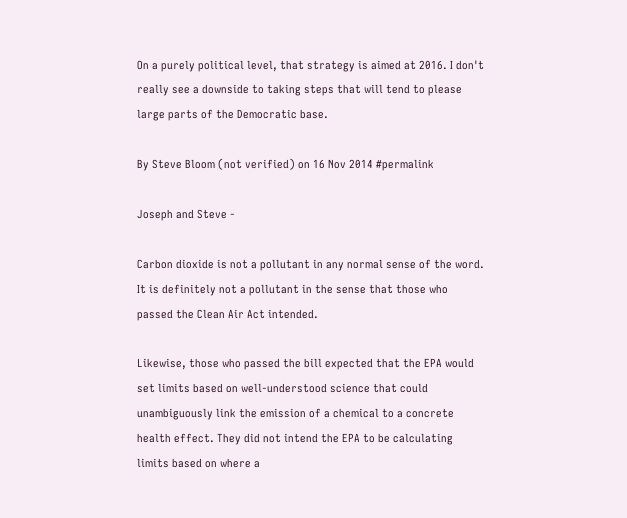On a purely political level, that strategy is aimed at 2016. I don't really see a downside to taking steps that will tend to please large parts of the Democratic base.

By Steve Bloom (not verified) on 16 Nov 2014 #permalink

Joseph and Steve -

Carbon dioxide is not a pollutant in any normal sense of the word. It is definitely not a pollutant in the sense that those who passed the Clean Air Act intended.

Likewise, those who passed the bill expected that the EPA would set limits based on well-understood science that could unambiguously link the emission of a chemical to a concrete health effect. They did not intend the EPA to be calculating limits based on where a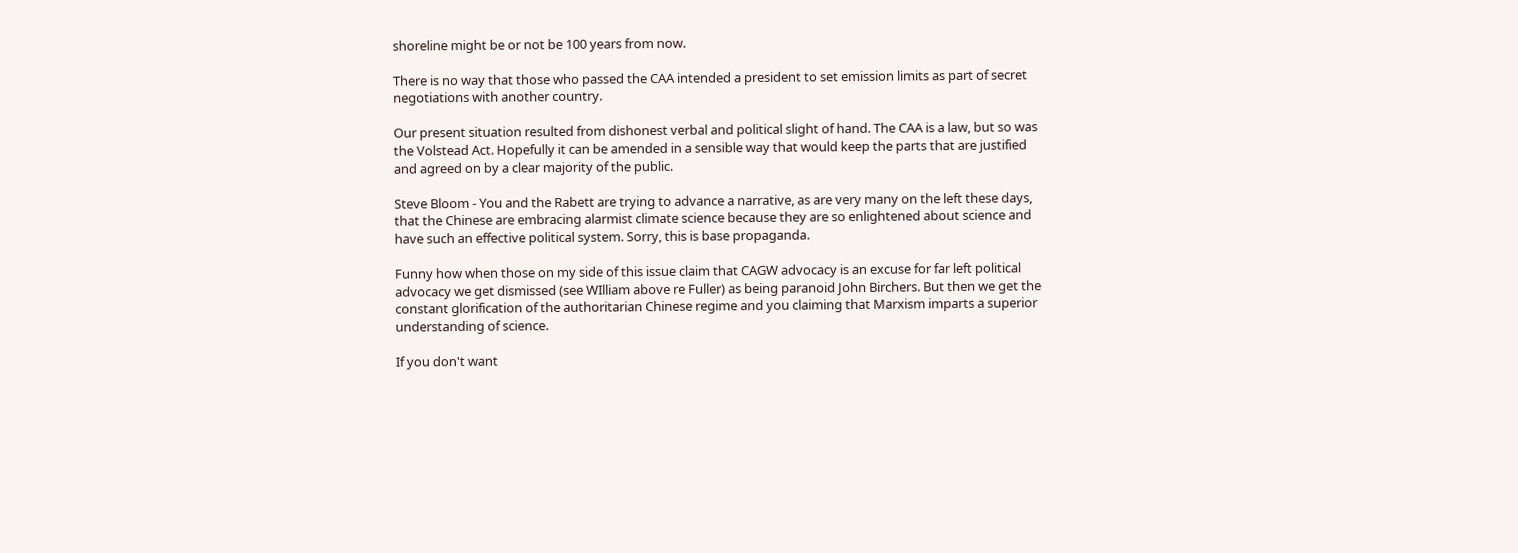shoreline might be or not be 100 years from now.

There is no way that those who passed the CAA intended a president to set emission limits as part of secret negotiations with another country.

Our present situation resulted from dishonest verbal and political slight of hand. The CAA is a law, but so was the Volstead Act. Hopefully it can be amended in a sensible way that would keep the parts that are justified and agreed on by a clear majority of the public.

Steve Bloom - You and the Rabett are trying to advance a narrative, as are very many on the left these days, that the Chinese are embracing alarmist climate science because they are so enlightened about science and have such an effective political system. Sorry, this is base propaganda.

Funny how when those on my side of this issue claim that CAGW advocacy is an excuse for far left political advocacy we get dismissed (see WIlliam above re Fuller) as being paranoid John Birchers. But then we get the constant glorification of the authoritarian Chinese regime and you claiming that Marxism imparts a superior understanding of science.

If you don't want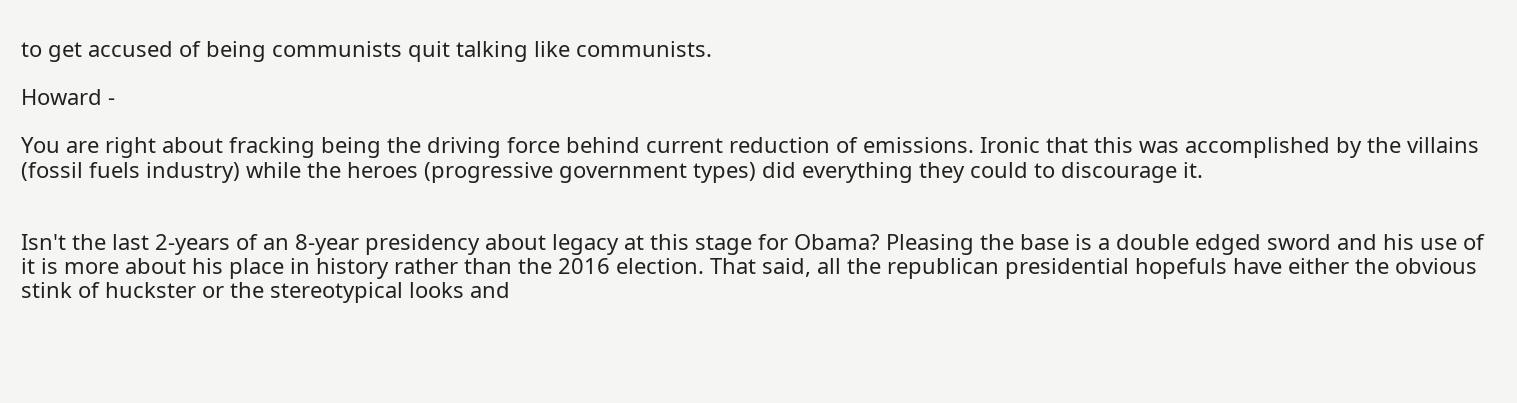to get accused of being communists quit talking like communists.

Howard -

You are right about fracking being the driving force behind current reduction of emissions. Ironic that this was accomplished by the villains (fossil fuels industry) while the heroes (progressive government types) did everything they could to discourage it.


Isn't the last 2-years of an 8-year presidency about legacy at this stage for Obama? Pleasing the base is a double edged sword and his use of it is more about his place in history rather than the 2016 election. That said, all the republican presidential hopefuls have either the obvious stink of huckster or the stereotypical looks and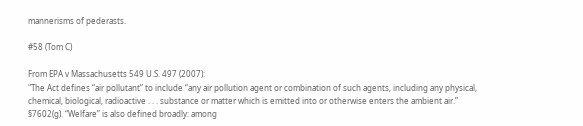mannerisms of pederasts.

#58 (Tom C)

From EPA v Massachusetts 549 U.S. 497 (2007):
"The Act defines “air pollutant” to include “any air pollution agent or combination of such agents, including any physical, chemical, biological, radioactive . . . substance or matter which is emitted into or otherwise enters the ambient air.” §7602(g). “Welfare” is also defined broadly: among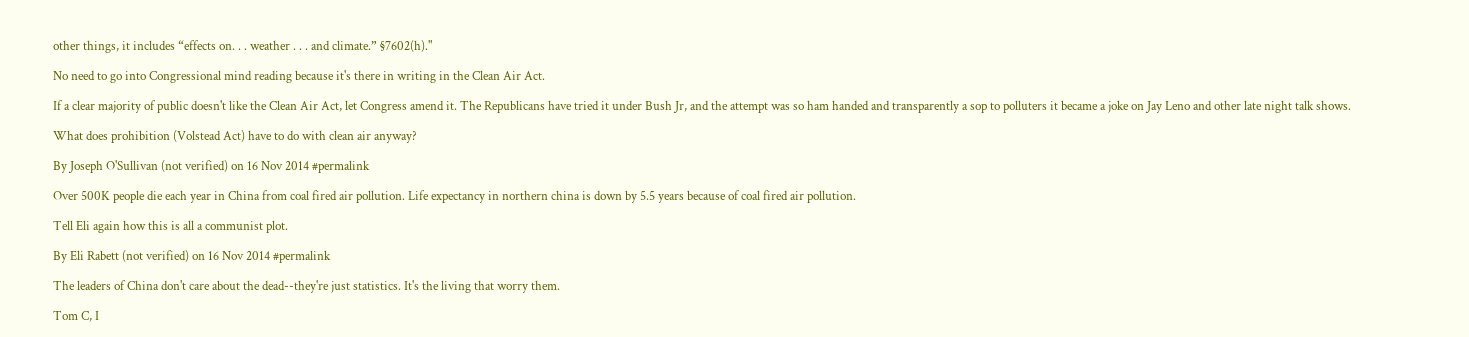other things, it includes “effects on. . . weather . . . and climate.” §7602(h)."

No need to go into Congressional mind reading because it's there in writing in the Clean Air Act.

If a clear majority of public doesn't like the Clean Air Act, let Congress amend it. The Republicans have tried it under Bush Jr, and the attempt was so ham handed and transparently a sop to polluters it became a joke on Jay Leno and other late night talk shows.

What does prohibition (Volstead Act) have to do with clean air anyway?

By Joseph O'Sullivan (not verified) on 16 Nov 2014 #permalink

Over 500K people die each year in China from coal fired air pollution. Life expectancy in northern china is down by 5.5 years because of coal fired air pollution.

Tell Eli again how this is all a communist plot.

By Eli Rabett (not verified) on 16 Nov 2014 #permalink

The leaders of China don't care about the dead--they're just statistics. It's the living that worry them.

Tom C, I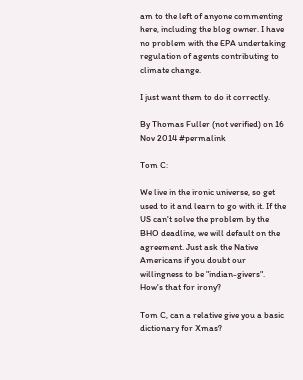am to the left of anyone commenting here, including the blog owner. I have no problem with the EPA undertaking regulation of agents contributing to climate change.

I just want them to do it correctly.

By Thomas Fuller (not verified) on 16 Nov 2014 #permalink

Tom C:

We live in the ironic universe, so get used to it and learn to go with it. If the US can't solve the problem by the BHO deadline, we will default on the agreement. Just ask the Native Americans if you doubt our willingness to be "indian-givers". How's that for irony?

Tom C, can a relative give you a basic dictionary for Xmas?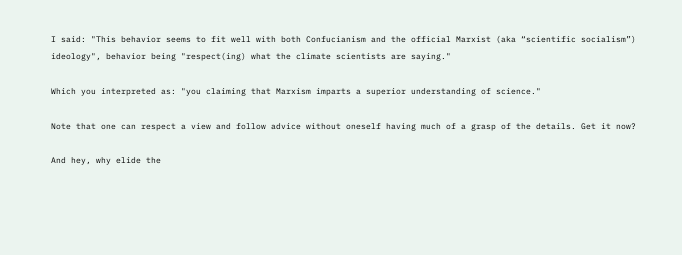I said: "This behavior seems to fit well with both Confucianism and the official Marxist (aka “scientific socialism”) ideology", behavior being "respect(ing) what the climate scientists are saying."

Which you interpreted as: "you claiming that Marxism imparts a superior understanding of science."

Note that one can respect a view and follow advice without oneself having much of a grasp of the details. Get it now?

And hey, why elide the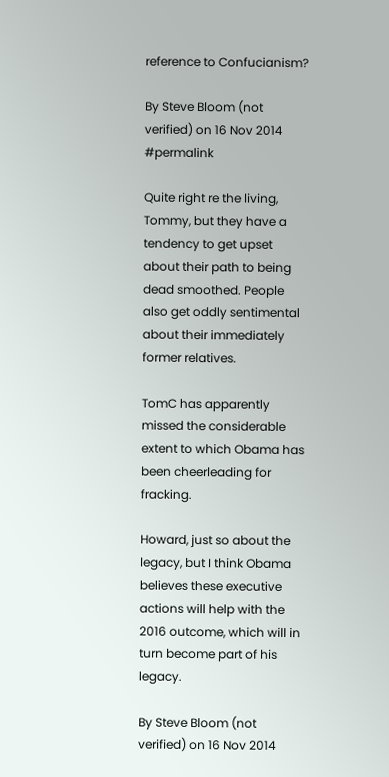reference to Confucianism?

By Steve Bloom (not verified) on 16 Nov 2014 #permalink

Quite right re the living, Tommy, but they have a tendency to get upset about their path to being dead smoothed. People also get oddly sentimental about their immediately former relatives.

TomC has apparently missed the considerable extent to which Obama has been cheerleading for fracking.

Howard, just so about the legacy, but I think Obama believes these executive actions will help with the 2016 outcome, which will in turn become part of his legacy.

By Steve Bloom (not verified) on 16 Nov 2014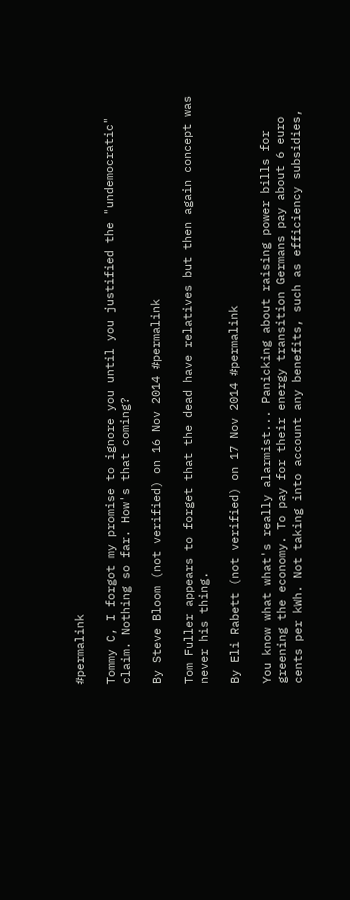#permalink

Tommy C, I forgot my promise to ignore you until you justified the "undemocratic" claim. Nothing so far. How's that coming?

By Steve Bloom (not verified) on 16 Nov 2014 #permalink

Tom Fuller appears to forget that the dead have relatives but then again concept was never his thing.

By Eli Rabett (not verified) on 17 Nov 2014 #permalink

You know what what's really alarmist... Panicking about raising power bills for greening the economy. To pay for their energy transition Germans pay about 6 euro cents per kWh. Not taking into account any benefits, such as efficiency subsidies,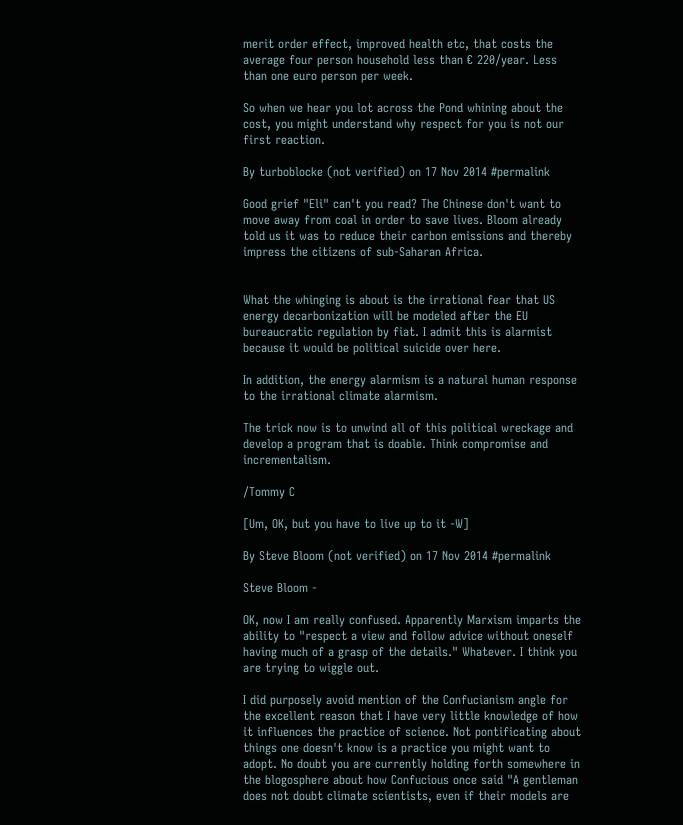merit order effect, improved health etc, that costs the average four person household less than € 220/year. Less than one euro person per week.

So when we hear you lot across the Pond whining about the cost, you might understand why respect for you is not our first reaction.

By turboblocke (not verified) on 17 Nov 2014 #permalink

Good grief "Eli" can't you read? The Chinese don't want to move away from coal in order to save lives. Bloom already told us it was to reduce their carbon emissions and thereby impress the citizens of sub-Saharan Africa.


What the whinging is about is the irrational fear that US energy decarbonization will be modeled after the EU bureaucratic regulation by fiat. I admit this is alarmist because it would be political suicide over here.

In addition, the energy alarmism is a natural human response to the irrational climate alarmism.

The trick now is to unwind all of this political wreckage and develop a program that is doable. Think compromise and incrementalism.

/Tommy C

[Um, OK, but you have to live up to it -W]

By Steve Bloom (not verified) on 17 Nov 2014 #permalink

Steve Bloom -

OK, now I am really confused. Apparently Marxism imparts the ability to "respect a view and follow advice without oneself having much of a grasp of the details." Whatever. I think you are trying to wiggle out.

I did purposely avoid mention of the Confucianism angle for the excellent reason that I have very little knowledge of how it influences the practice of science. Not pontificating about things one doesn't know is a practice you might want to adopt. No doubt you are currently holding forth somewhere in the blogosphere about how Confucious once said "A gentleman does not doubt climate scientists, even if their models are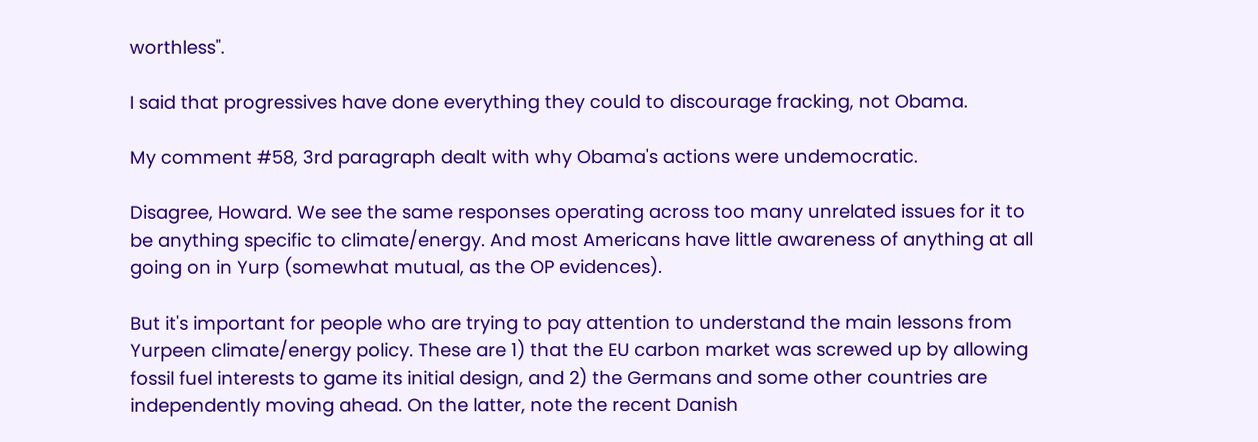worthless".

I said that progressives have done everything they could to discourage fracking, not Obama.

My comment #58, 3rd paragraph dealt with why Obama's actions were undemocratic.

Disagree, Howard. We see the same responses operating across too many unrelated issues for it to be anything specific to climate/energy. And most Americans have little awareness of anything at all going on in Yurp (somewhat mutual, as the OP evidences).

But it's important for people who are trying to pay attention to understand the main lessons from Yurpeen climate/energy policy. These are 1) that the EU carbon market was screwed up by allowing fossil fuel interests to game its initial design, and 2) the Germans and some other countries are independently moving ahead. On the latter, note the recent Danish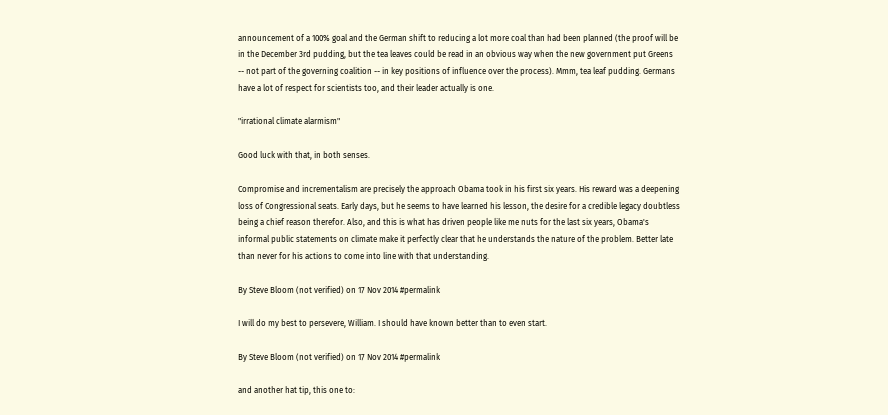announcement of a 100% goal and the German shift to reducing a lot more coal than had been planned (the proof will be in the December 3rd pudding, but the tea leaves could be read in an obvious way when the new government put Greens -- not part of the governing coalition -- in key positions of influence over the process). Mmm, tea leaf pudding. Germans have a lot of respect for scientists too, and their leader actually is one.

"irrational climate alarmism"

Good luck with that, in both senses.

Compromise and incrementalism are precisely the approach Obama took in his first six years. His reward was a deepening loss of Congressional seats. Early days, but he seems to have learned his lesson, the desire for a credible legacy doubtless being a chief reason therefor. Also, and this is what has driven people like me nuts for the last six years, Obama's informal public statements on climate make it perfectly clear that he understands the nature of the problem. Better late than never for his actions to come into line with that understanding.

By Steve Bloom (not verified) on 17 Nov 2014 #permalink

I will do my best to persevere, William. I should have known better than to even start.

By Steve Bloom (not verified) on 17 Nov 2014 #permalink

and another hat tip, this one to: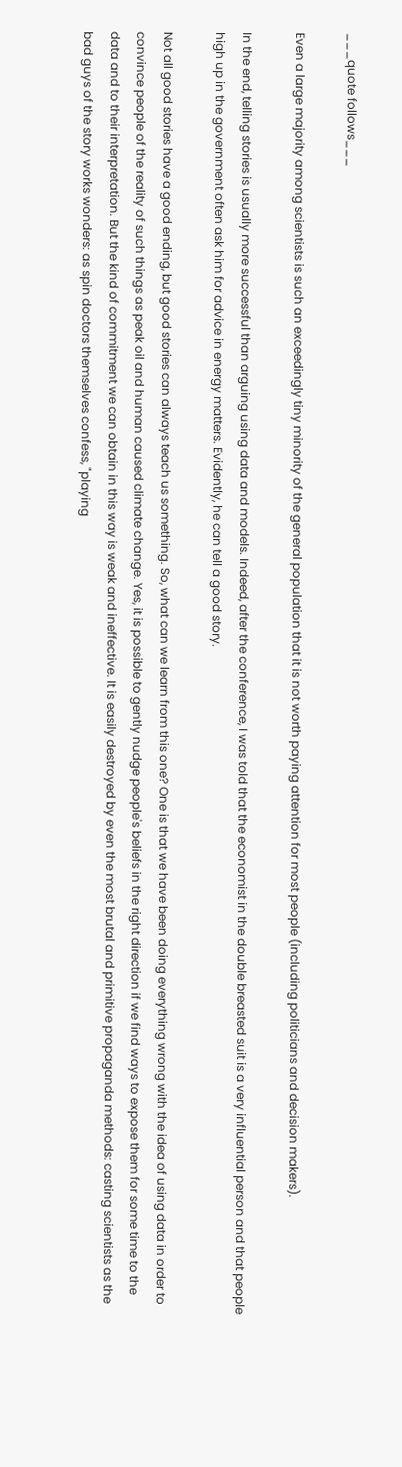___quote follows___

Even a large majority among scientists is such an exceedingly tiny minority of the general population that it is not worth paying attention for most people (including politicians and decision makers).

In the end, telling stories is usually more successful than arguing using data and models. Indeed, after the conference, I was told that the economist in the double breasted suit is a very influential person and that people high up in the government often ask him for advice in energy matters. Evidently, he can tell a good story.

Not all good stories have a good ending, but good stories can always teach us something. So, what can we learn from this one? One is that we have been doing everything wrong with the idea of using data in order to convince people of the reality of such things as peak oil and human caused climate change. Yes, it is possible to gently nudge people's beliefs in the right direction if we find ways to expose them for some time to the data and to their interpretation. But the kind of commitment we can obtain in this way is weak and ineffective. It is easily destroyed by even the most brutal and primitive propaganda methods: casting scientists as the bad guys of the story works wonders: as spin doctors themselves confess, "playing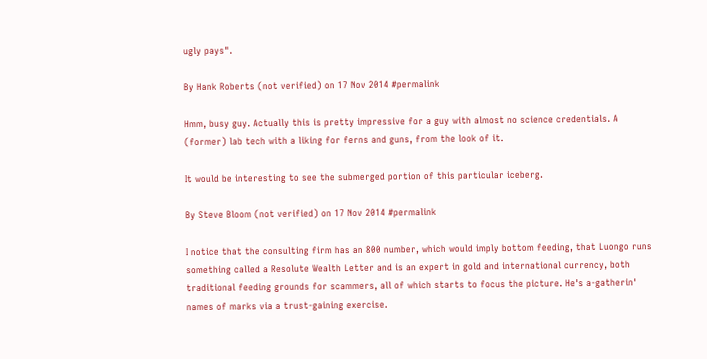ugly pays".

By Hank Roberts (not verified) on 17 Nov 2014 #permalink

Hmm, busy guy. Actually this is pretty impressive for a guy with almost no science credentials. A (former) lab tech with a liking for ferns and guns, from the look of it.

It would be interesting to see the submerged portion of this particular iceberg.

By Steve Bloom (not verified) on 17 Nov 2014 #permalink

I notice that the consulting firm has an 800 number, which would imply bottom feeding, that Luongo runs something called a Resolute Wealth Letter and is an expert in gold and international currency, both traditional feeding grounds for scammers, all of which starts to focus the picture. He's a-gatherin' names of marks via a trust-gaining exercise.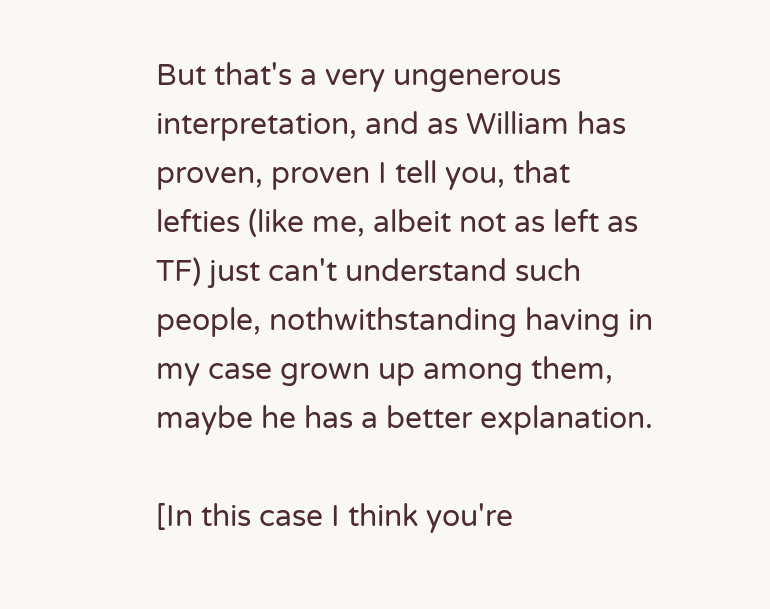But that's a very ungenerous interpretation, and as William has proven, proven I tell you, that lefties (like me, albeit not as left as TF) just can't understand such people, nothwithstanding having in my case grown up among them, maybe he has a better explanation.

[In this case I think you're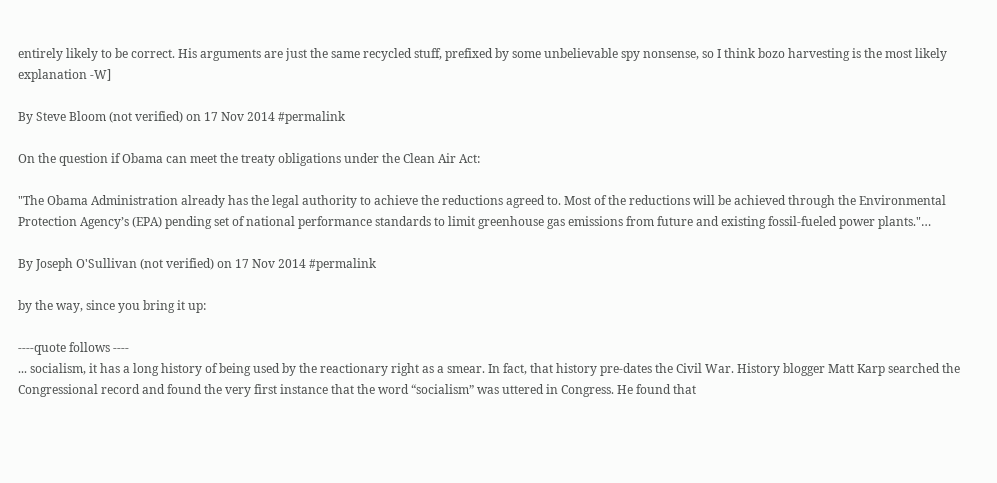entirely likely to be correct. His arguments are just the same recycled stuff, prefixed by some unbelievable spy nonsense, so I think bozo harvesting is the most likely explanation -W]

By Steve Bloom (not verified) on 17 Nov 2014 #permalink

On the question if Obama can meet the treaty obligations under the Clean Air Act:

"The Obama Administration already has the legal authority to achieve the reductions agreed to. Most of the reductions will be achieved through the Environmental Protection Agency’s (EPA) pending set of national performance standards to limit greenhouse gas emissions from future and existing fossil-fueled power plants."…

By Joseph O'Sullivan (not verified) on 17 Nov 2014 #permalink

by the way, since you bring it up:

----quote follows ----
... socialism, it has a long history of being used by the reactionary right as a smear. In fact, that history pre-dates the Civil War. History blogger Matt Karp searched the Congressional record and found the very first instance that the word “socialism” was uttered in Congress. He found that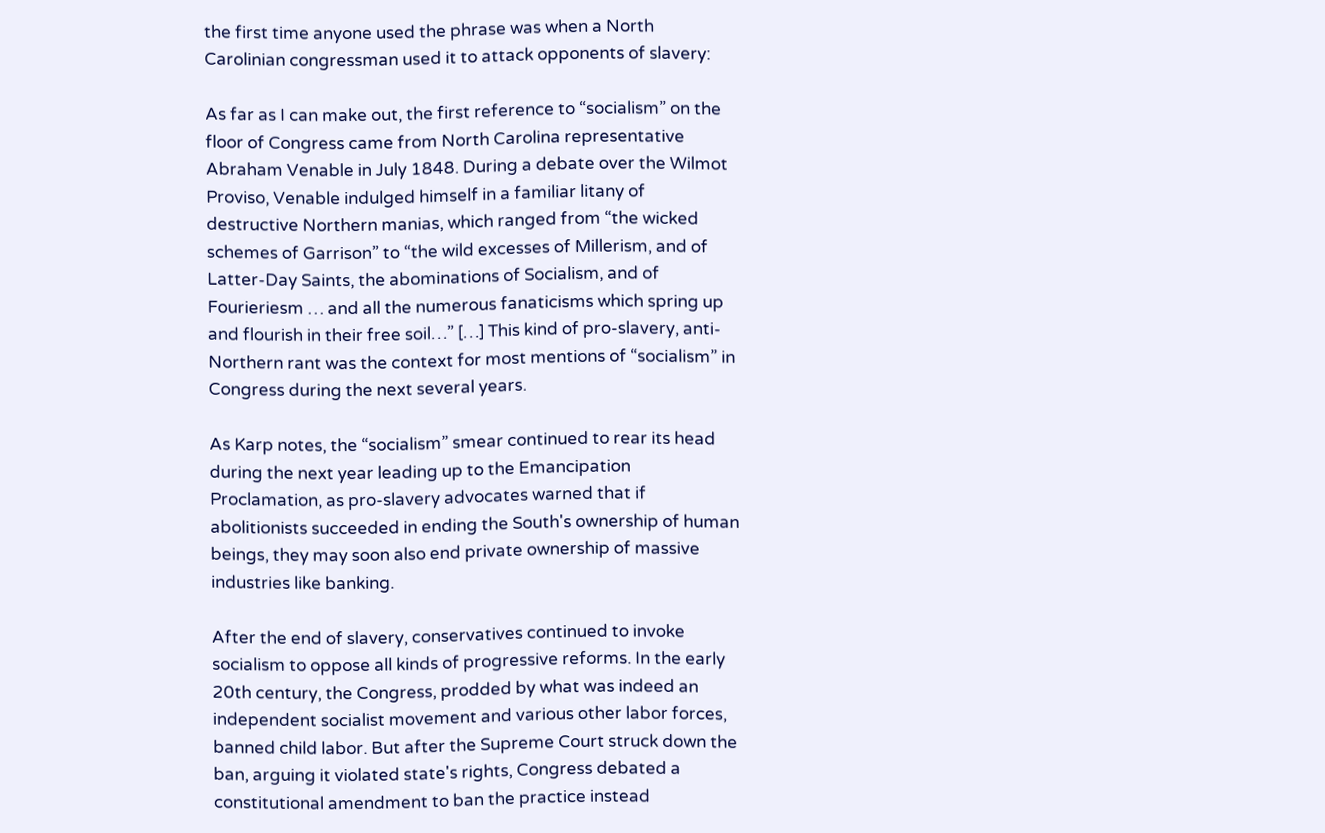the first time anyone used the phrase was when a North Carolinian congressman used it to attack opponents of slavery:

As far as I can make out, the first reference to “socialism” on the floor of Congress came from North Carolina representative Abraham Venable in July 1848. During a debate over the Wilmot Proviso, Venable indulged himself in a familiar litany of destructive Northern manias, which ranged from “the wicked schemes of Garrison” to “the wild excesses of Millerism, and of Latter-Day Saints, the abominations of Socialism, and of Fourieriesm … and all the numerous fanaticisms which spring up and flourish in their free soil…” […] This kind of pro-slavery, anti-Northern rant was the context for most mentions of “socialism” in Congress during the next several years.

As Karp notes, the “socialism” smear continued to rear its head during the next year leading up to the Emancipation Proclamation, as pro-slavery advocates warned that if abolitionists succeeded in ending the South's ownership of human beings, they may soon also end private ownership of massive industries like banking.

After the end of slavery, conservatives continued to invoke socialism to oppose all kinds of progressive reforms. In the early 20th century, the Congress, prodded by what was indeed an independent socialist movement and various other labor forces, banned child labor. But after the Supreme Court struck down the ban, arguing it violated state's rights, Congress debated a constitutional amendment to ban the practice instead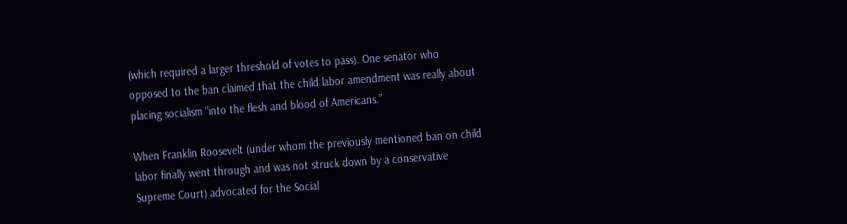(which required a larger threshold of votes to pass). One senator who opposed to the ban claimed that the child labor amendment was really about placing socialism “into the flesh and blood of Americans.”

When Franklin Roosevelt (under whom the previously mentioned ban on child labor finally went through and was not struck down by a conservative Supreme Court) advocated for the Social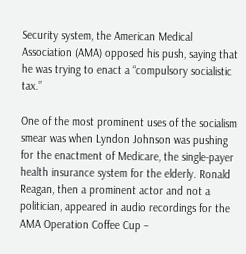Security system, the American Medical Association (AMA) opposed his push, saying that he was trying to enact a “compulsory socialistic tax.”

One of the most prominent uses of the socialism smear was when Lyndon Johnson was pushing for the enactment of Medicare, the single-payer health insurance system for the elderly. Ronald Reagan, then a prominent actor and not a politician, appeared in audio recordings for the AMA Operation Coffee Cup –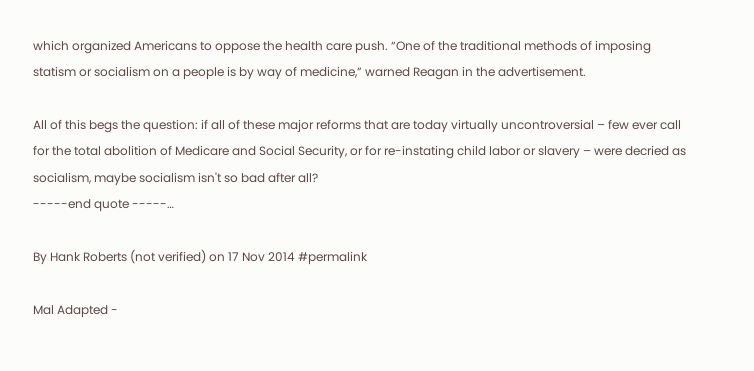which organized Americans to oppose the health care push. “One of the traditional methods of imposing statism or socialism on a people is by way of medicine,” warned Reagan in the advertisement.

All of this begs the question: if all of these major reforms that are today virtually uncontroversial – few ever call for the total abolition of Medicare and Social Security, or for re-instating child labor or slavery – were decried as socialism, maybe socialism isn't so bad after all?
-----end quote -----…

By Hank Roberts (not verified) on 17 Nov 2014 #permalink

Mal Adapted -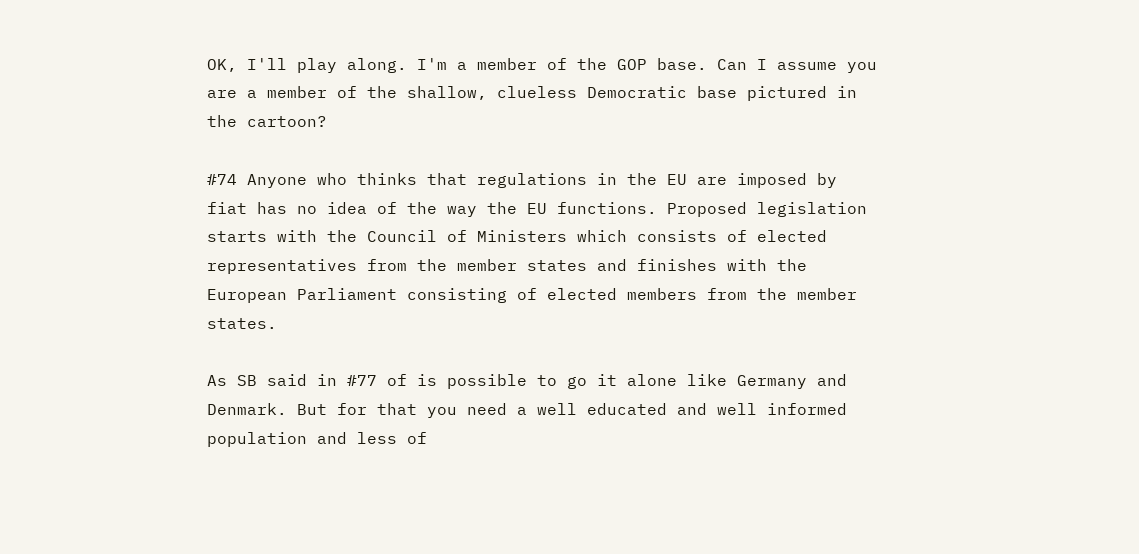OK, I'll play along. I'm a member of the GOP base. Can I assume you are a member of the shallow, clueless Democratic base pictured in the cartoon?

#74 Anyone who thinks that regulations in the EU are imposed by fiat has no idea of the way the EU functions. Proposed legislation starts with the Council of Ministers which consists of elected representatives from the member states and finishes with the European Parliament consisting of elected members from the member states.

As SB said in #77 of is possible to go it alone like Germany and Denmark. But for that you need a well educated and well informed population and less of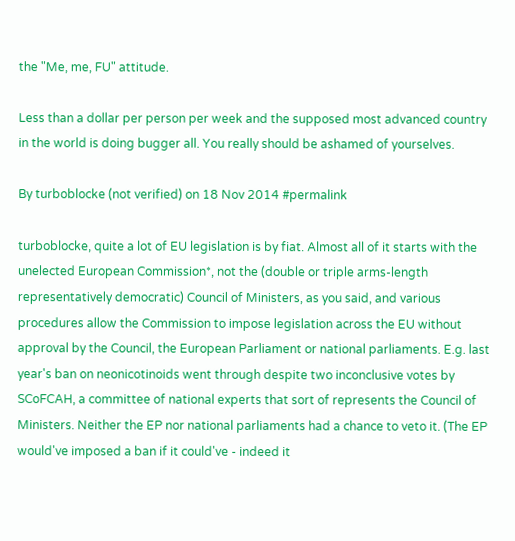the "Me, me, FU" attitude.

Less than a dollar per person per week and the supposed most advanced country in the world is doing bugger all. You really should be ashamed of yourselves.

By turboblocke (not verified) on 18 Nov 2014 #permalink

turboblocke, quite a lot of EU legislation is by fiat. Almost all of it starts with the unelected European Commission*, not the (double or triple arms-length representatively democratic) Council of Ministers, as you said, and various procedures allow the Commission to impose legislation across the EU without approval by the Council, the European Parliament or national parliaments. E.g. last year's ban on neonicotinoids went through despite two inconclusive votes by SCoFCAH, a committee of national experts that sort of represents the Council of Ministers. Neither the EP nor national parliaments had a chance to veto it. (The EP would've imposed a ban if it could've - indeed it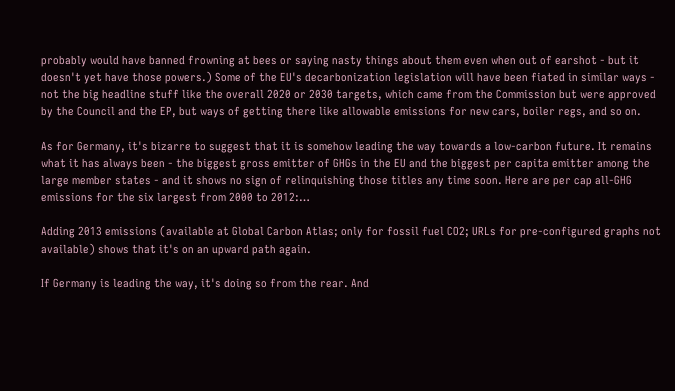probably would have banned frowning at bees or saying nasty things about them even when out of earshot - but it doesn't yet have those powers.) Some of the EU's decarbonization legislation will have been fiated in similar ways - not the big headline stuff like the overall 2020 or 2030 targets, which came from the Commission but were approved by the Council and the EP, but ways of getting there like allowable emissions for new cars, boiler regs, and so on.

As for Germany, it's bizarre to suggest that it is somehow leading the way towards a low-carbon future. It remains what it has always been - the biggest gross emitter of GHGs in the EU and the biggest per capita emitter among the large member states - and it shows no sign of relinquishing those titles any time soon. Here are per cap all-GHG emissions for the six largest from 2000 to 2012:…

Adding 2013 emissions (available at Global Carbon Atlas; only for fossil fuel CO2; URLs for pre-configured graphs not available) shows that it's on an upward path again.

If Germany is leading the way, it's doing so from the rear. And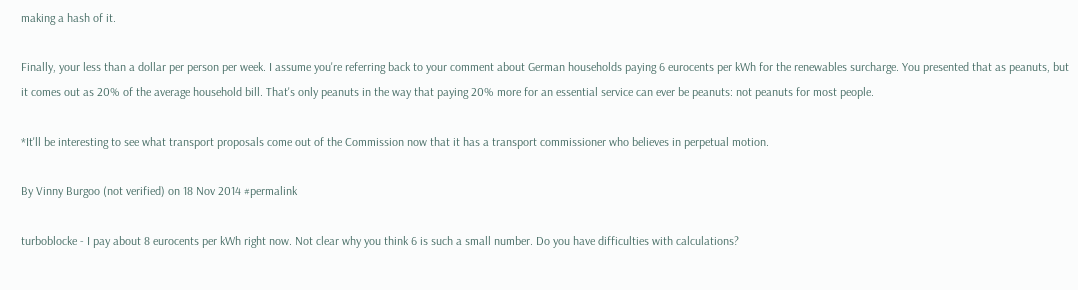making a hash of it.

Finally, your less than a dollar per person per week. I assume you're referring back to your comment about German households paying 6 eurocents per kWh for the renewables surcharge. You presented that as peanuts, but it comes out as 20% of the average household bill. That's only peanuts in the way that paying 20% more for an essential service can ever be peanuts: not peanuts for most people.

*It'll be interesting to see what transport proposals come out of the Commission now that it has a transport commissioner who believes in perpetual motion.

By Vinny Burgoo (not verified) on 18 Nov 2014 #permalink

turboblocke - I pay about 8 eurocents per kWh right now. Not clear why you think 6 is such a small number. Do you have difficulties with calculations?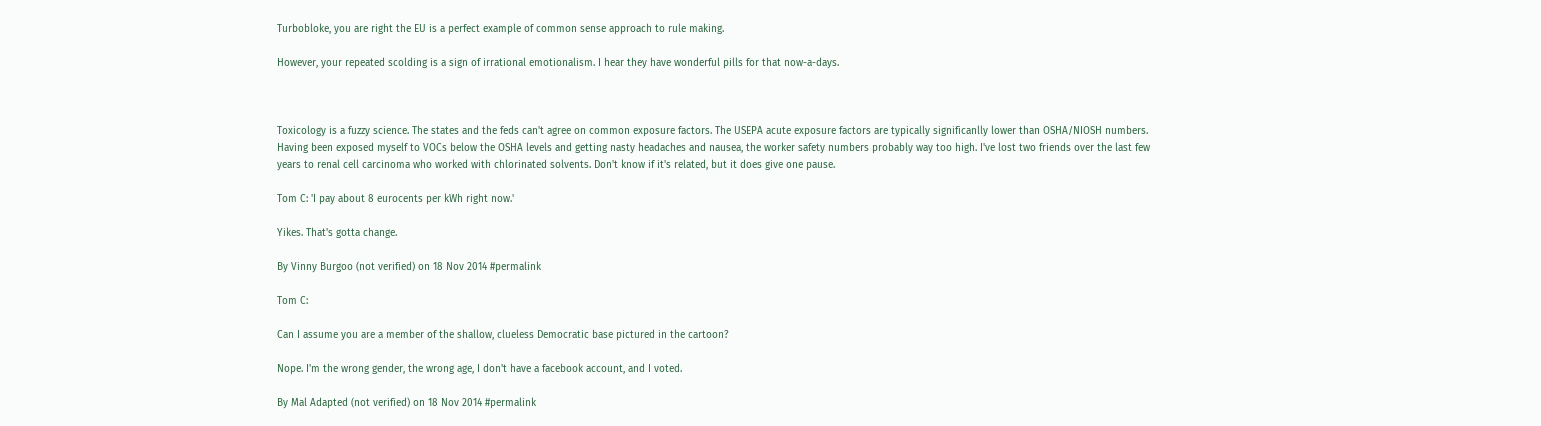Turbobloke, you are right the EU is a perfect example of common sense approach to rule making.

However, your repeated scolding is a sign of irrational emotionalism. I hear they have wonderful pills for that now-a-days.



Toxicology is a fuzzy science. The states and the feds can't agree on common exposure factors. The USEPA acute exposure factors are typically significanlly lower than OSHA/NIOSH numbers. Having been exposed myself to VOCs below the OSHA levels and getting nasty headaches and nausea, the worker safety numbers probably way too high. I've lost two friends over the last few years to renal cell carcinoma who worked with chlorinated solvents. Don't know if it's related, but it does give one pause.

Tom C: 'I pay about 8 eurocents per kWh right now.'

Yikes. That's gotta change.

By Vinny Burgoo (not verified) on 18 Nov 2014 #permalink

Tom C:

Can I assume you are a member of the shallow, clueless Democratic base pictured in the cartoon?

Nope. I'm the wrong gender, the wrong age, I don't have a facebook account, and I voted.

By Mal Adapted (not verified) on 18 Nov 2014 #permalink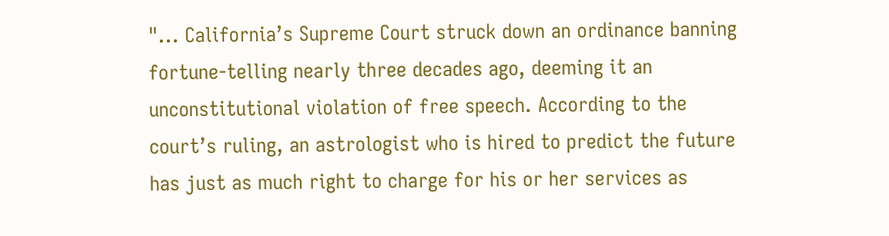"... California’s Supreme Court struck down an ordinance banning fortune-telling nearly three decades ago, deeming it an unconstitutional violation of free speech. According to the court’s ruling, an astrologist who is hired to predict the future has just as much right to charge for his or her services as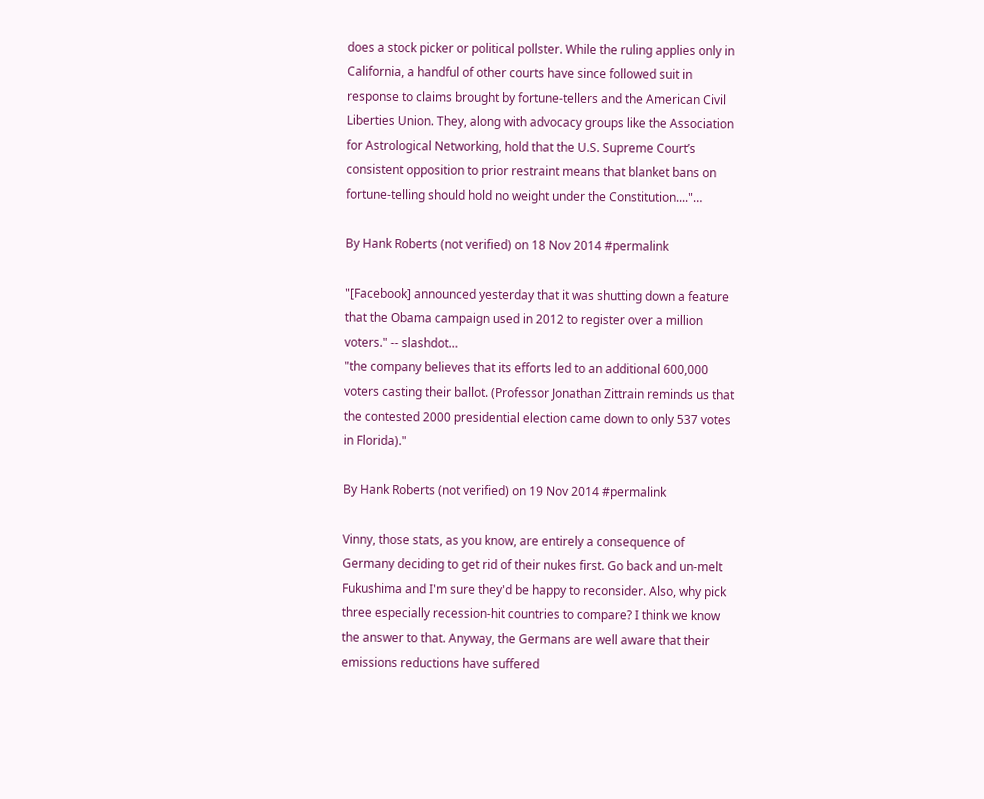does a stock picker or political pollster. While the ruling applies only in California, a handful of other courts have since followed suit in response to claims brought by fortune-tellers and the American Civil Liberties Union. They, along with advocacy groups like the Association for Astrological Networking, hold that the U.S. Supreme Court’s consistent opposition to prior restraint means that blanket bans on fortune-telling should hold no weight under the Constitution...."…

By Hank Roberts (not verified) on 18 Nov 2014 #permalink

"[Facebook] announced yesterday that it was shutting down a feature that the Obama campaign used in 2012 to register over a million voters." -- slashdot…
"the company believes that its efforts led to an additional 600,000 voters casting their ballot. (Professor Jonathan Zittrain reminds us that the contested 2000 presidential election came down to only 537 votes in Florida)."

By Hank Roberts (not verified) on 19 Nov 2014 #permalink

Vinny, those stats, as you know, are entirely a consequence of Germany deciding to get rid of their nukes first. Go back and un-melt Fukushima and I'm sure they'd be happy to reconsider. Also, why pick three especially recession-hit countries to compare? I think we know the answer to that. Anyway, the Germans are well aware that their emissions reductions have suffered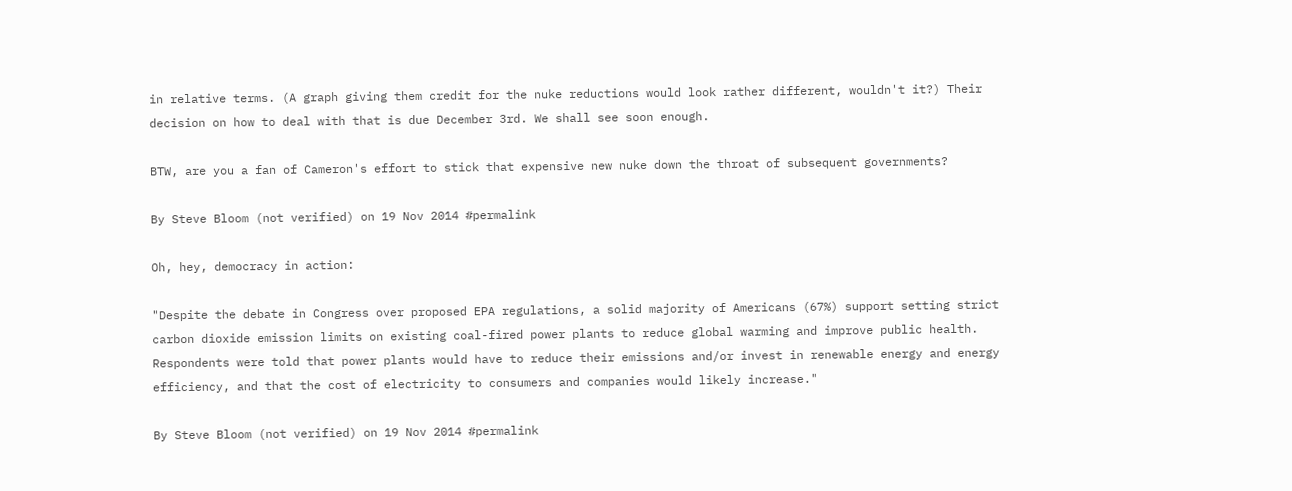in relative terms. (A graph giving them credit for the nuke reductions would look rather different, wouldn't it?) Their decision on how to deal with that is due December 3rd. We shall see soon enough.

BTW, are you a fan of Cameron's effort to stick that expensive new nuke down the throat of subsequent governments?

By Steve Bloom (not verified) on 19 Nov 2014 #permalink

Oh, hey, democracy in action:

"Despite the debate in Congress over proposed EPA regulations, a solid majority of Americans (67%) support setting strict carbon dioxide emission limits on existing coal-fired power plants to reduce global warming and improve public health. Respondents were told that power plants would have to reduce their emissions and/or invest in renewable energy and energy efficiency, and that the cost of electricity to consumers and companies would likely increase."

By Steve Bloom (not verified) on 19 Nov 2014 #permalink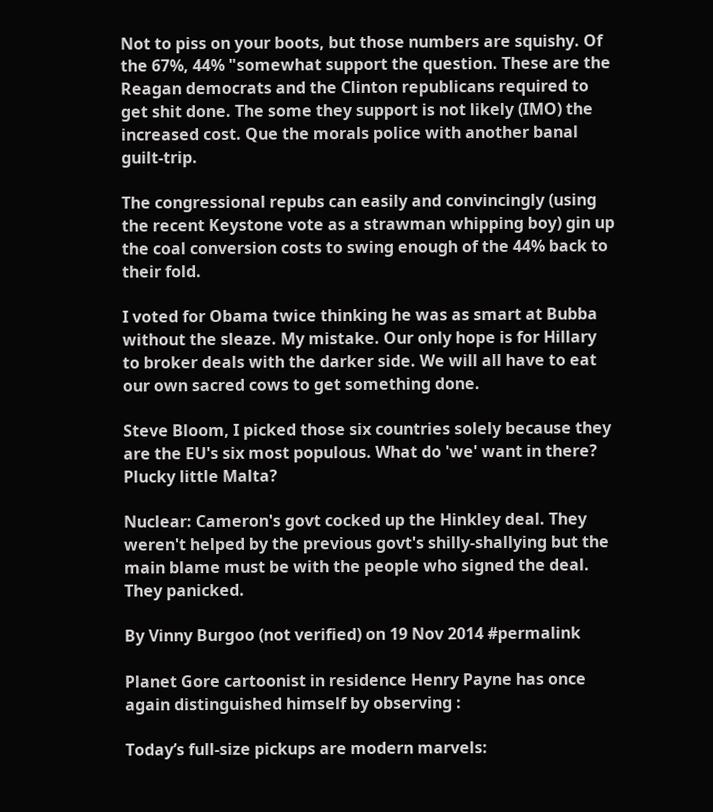Not to piss on your boots, but those numbers are squishy. Of the 67%, 44% "somewhat support the question. These are the Reagan democrats and the Clinton republicans required to get shit done. The some they support is not likely (IMO) the increased cost. Que the morals police with another banal guilt-trip.

The congressional repubs can easily and convincingly (using the recent Keystone vote as a strawman whipping boy) gin up the coal conversion costs to swing enough of the 44% back to their fold.

I voted for Obama twice thinking he was as smart at Bubba without the sleaze. My mistake. Our only hope is for Hillary to broker deals with the darker side. We will all have to eat our own sacred cows to get something done.

Steve Bloom, I picked those six countries solely because they are the EU's six most populous. What do 'we' want in there? Plucky little Malta?

Nuclear: Cameron's govt cocked up the Hinkley deal. They weren't helped by the previous govt's shilly-shallying but the main blame must be with the people who signed the deal. They panicked.

By Vinny Burgoo (not verified) on 19 Nov 2014 #permalink

Planet Gore cartoonist in residence Henry Payne has once again distinguished himself by observing :

Today’s full-size pickups are modern marvels: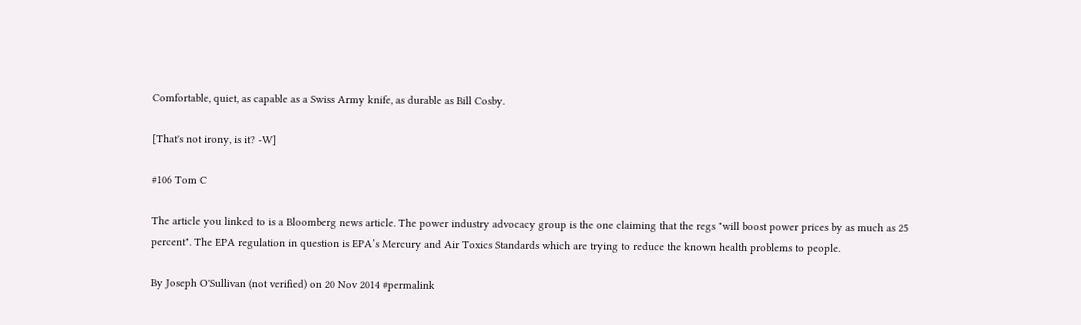Comfortable, quiet, as capable as a Swiss Army knife, as durable as Bill Cosby.

[That's not irony, is it? -W]

#106 Tom C

The article you linked to is a Bloomberg news article. The power industry advocacy group is the one claiming that the regs "will boost power prices by as much as 25 percent". The EPA regulation in question is EPA’s Mercury and Air Toxics Standards which are trying to reduce the known health problems to people.

By Joseph O'Sullivan (not verified) on 20 Nov 2014 #permalink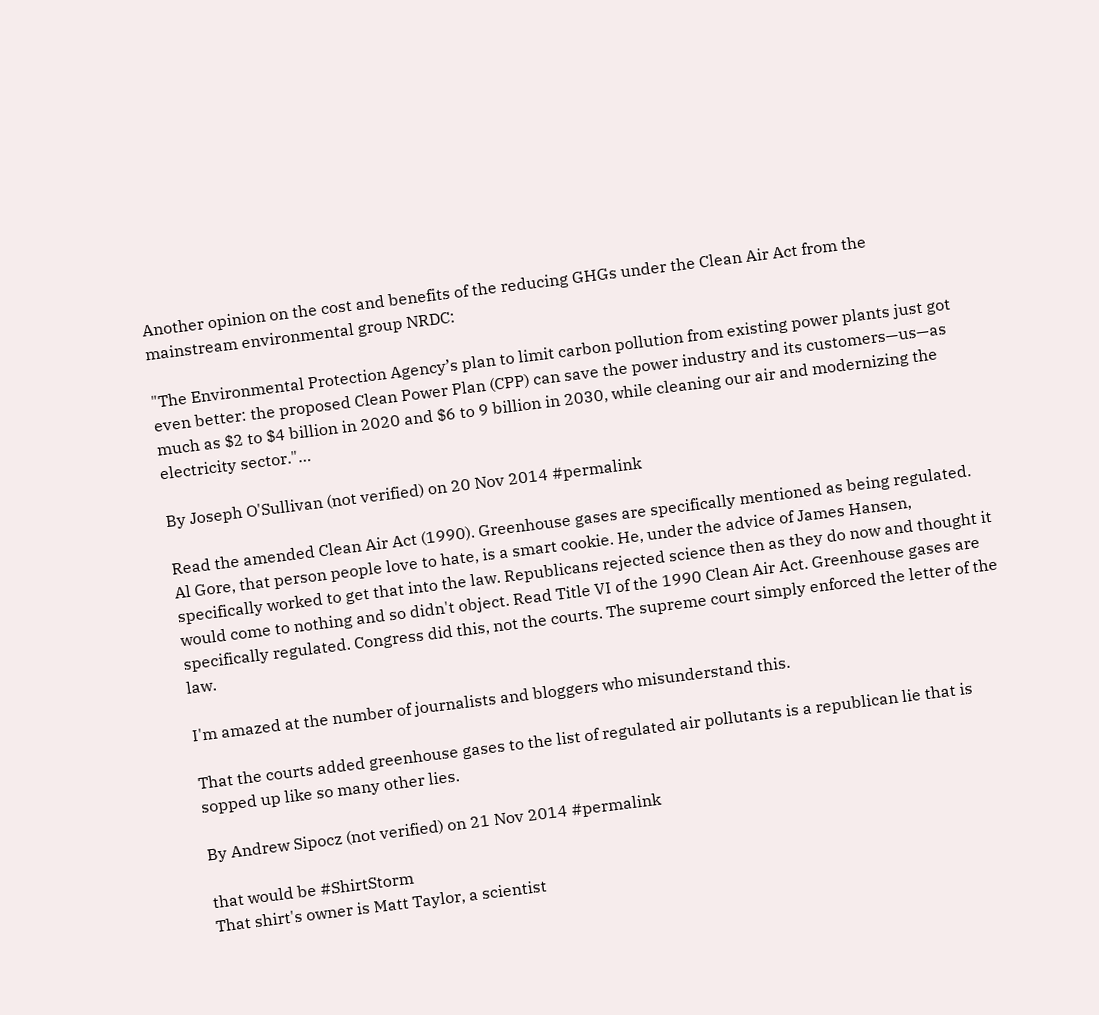Another opinion on the cost and benefits of the reducing GHGs under the Clean Air Act from the mainstream environmental group NRDC:

"The Environmental Protection Agency’s plan to limit carbon pollution from existing power plants just got even better: the proposed Clean Power Plan (CPP) can save the power industry and its customers—us—as much as $2 to $4 billion in 2020 and $6 to 9 billion in 2030, while cleaning our air and modernizing the electricity sector."…

By Joseph O'Sullivan (not verified) on 20 Nov 2014 #permalink

Read the amended Clean Air Act (1990). Greenhouse gases are specifically mentioned as being regulated. Al Gore, that person people love to hate, is a smart cookie. He, under the advice of James Hansen, specifically worked to get that into the law. Republicans rejected science then as they do now and thought it would come to nothing and so didn't object. Read Title VI of the 1990 Clean Air Act. Greenhouse gases are specifically regulated. Congress did this, not the courts. The supreme court simply enforced the letter of the law.

I'm amazed at the number of journalists and bloggers who misunderstand this.

That the courts added greenhouse gases to the list of regulated air pollutants is a republican lie that is sopped up like so many other lies.

By Andrew Sipocz (not verified) on 21 Nov 2014 #permalink

that would be #ShirtStorm
That shirt's owner is Matt Taylor, a scientist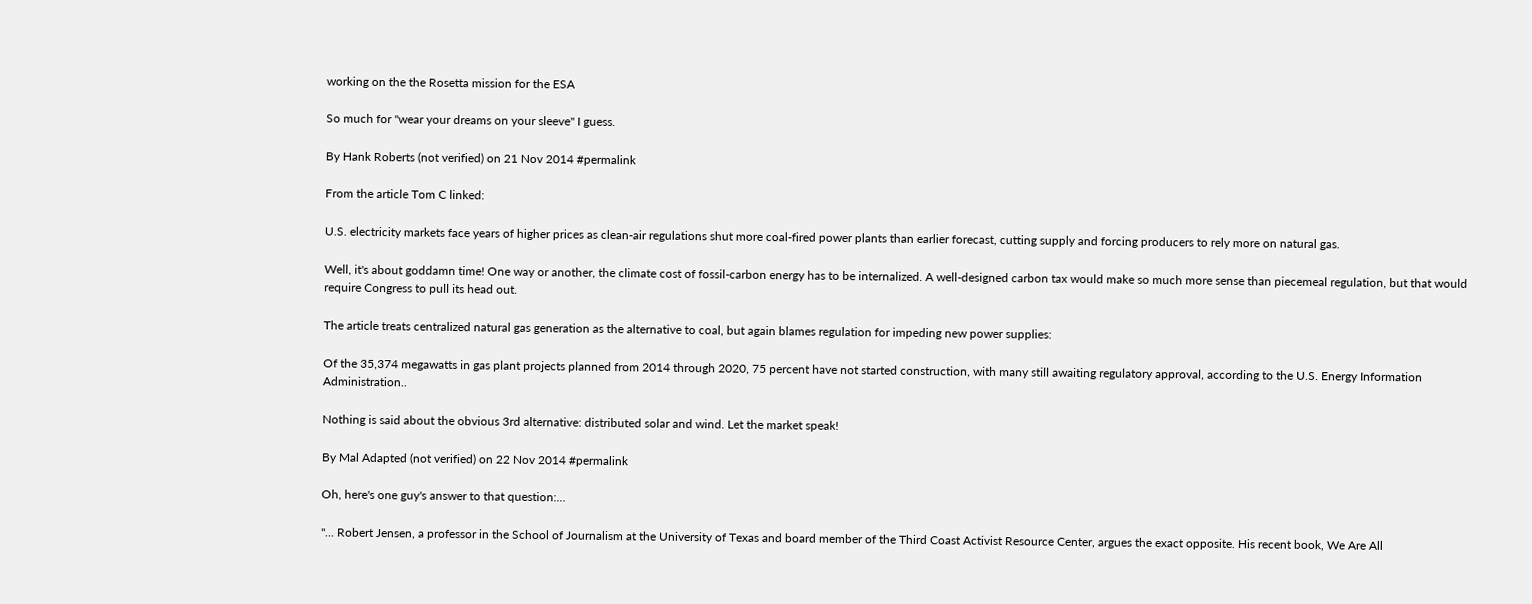working on the the Rosetta mission for the ESA

So much for "wear your dreams on your sleeve" I guess.

By Hank Roberts (not verified) on 21 Nov 2014 #permalink

From the article Tom C linked:

U.S. electricity markets face years of higher prices as clean-air regulations shut more coal-fired power plants than earlier forecast, cutting supply and forcing producers to rely more on natural gas.

Well, it's about goddamn time! One way or another, the climate cost of fossil-carbon energy has to be internalized. A well-designed carbon tax would make so much more sense than piecemeal regulation, but that would require Congress to pull its head out.

The article treats centralized natural gas generation as the alternative to coal, but again blames regulation for impeding new power supplies:

Of the 35,374 megawatts in gas plant projects planned from 2014 through 2020, 75 percent have not started construction, with many still awaiting regulatory approval, according to the U.S. Energy Information Administration..

Nothing is said about the obvious 3rd alternative: distributed solar and wind. Let the market speak!

By Mal Adapted (not verified) on 22 Nov 2014 #permalink

Oh, here's one guy's answer to that question:…

"... Robert Jensen, a professor in the School of Journalism at the University of Texas and board member of the Third Coast Activist Resource Center, argues the exact opposite. His recent book, We Are All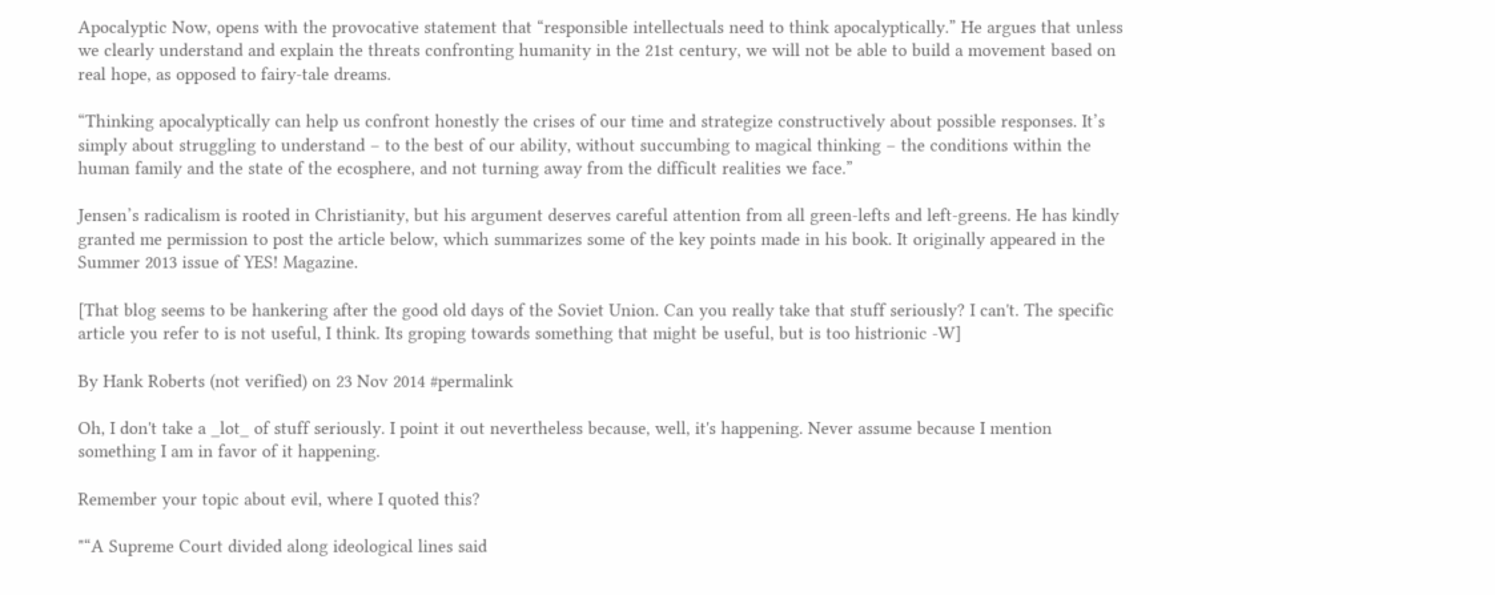Apocalyptic Now, opens with the provocative statement that “responsible intellectuals need to think apocalyptically.” He argues that unless we clearly understand and explain the threats confronting humanity in the 21st century, we will not be able to build a movement based on real hope, as opposed to fairy-tale dreams.

“Thinking apocalyptically can help us confront honestly the crises of our time and strategize constructively about possible responses. It’s simply about struggling to understand – to the best of our ability, without succumbing to magical thinking – the conditions within the human family and the state of the ecosphere, and not turning away from the difficult realities we face.”

Jensen’s radicalism is rooted in Christianity, but his argument deserves careful attention from all green-lefts and left-greens. He has kindly granted me permission to post the article below, which summarizes some of the key points made in his book. It originally appeared in the Summer 2013 issue of YES! Magazine.

[That blog seems to be hankering after the good old days of the Soviet Union. Can you really take that stuff seriously? I can't. The specific article you refer to is not useful, I think. Its groping towards something that might be useful, but is too histrionic -W]

By Hank Roberts (not verified) on 23 Nov 2014 #permalink

Oh, I don't take a _lot_ of stuff seriously. I point it out nevertheless because, well, it's happening. Never assume because I mention something I am in favor of it happening.

Remember your topic about evil, where I quoted this?

"“A Supreme Court divided along ideological lines said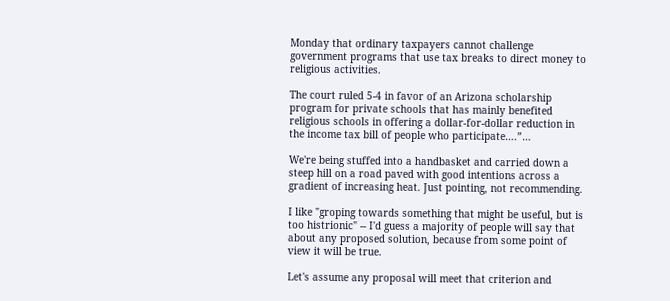Monday that ordinary taxpayers cannot challenge government programs that use tax breaks to direct money to religious activities.

The court ruled 5-4 in favor of an Arizona scholarship program for private schools that has mainly benefited religious schools in offering a dollar-for-dollar reduction in the income tax bill of people who participate….”…

We're being stuffed into a handbasket and carried down a steep hill on a road paved with good intentions across a gradient of increasing heat. Just pointing, not recommending.

I like "groping towards something that might be useful, but is too histrionic" -- I'd guess a majority of people will say that about any proposed solution, because from some point of view it will be true.

Let's assume any proposal will meet that criterion and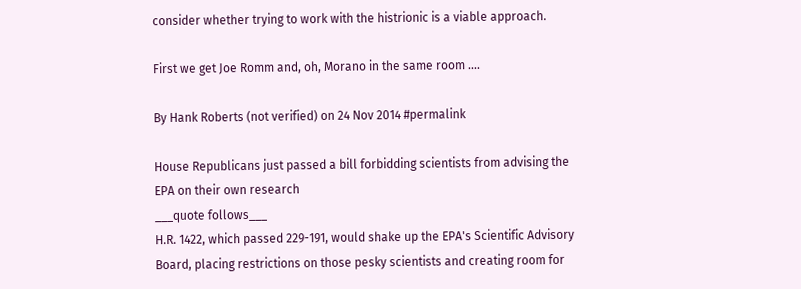consider whether trying to work with the histrionic is a viable approach.

First we get Joe Romm and, oh, Morano in the same room ....

By Hank Roberts (not verified) on 24 Nov 2014 #permalink

House Republicans just passed a bill forbidding scientists from advising the EPA on their own research
___quote follows___
H.R. 1422, which passed 229-191, would shake up the EPA's Scientific Advisory Board, placing restrictions on those pesky scientists and creating room for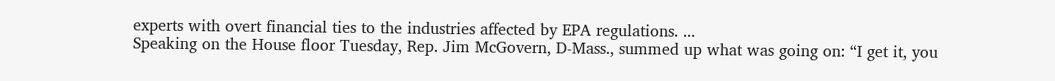experts with overt financial ties to the industries affected by EPA regulations. ...
Speaking on the House floor Tuesday, Rep. Jim McGovern, D-Mass., summed up what was going on: “I get it, you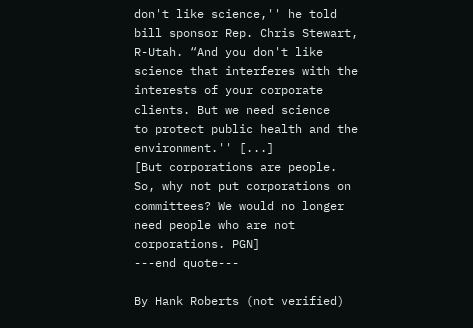don't like science,'' he told bill sponsor Rep. Chris Stewart, R-Utah. “And you don't like science that interferes with the interests of your corporate clients. But we need science
to protect public health and the environment.'' [...]
[But corporations are people. So, why not put corporations on committees? We would no longer need people who are not corporations. PGN]
---end quote---

By Hank Roberts (not verified)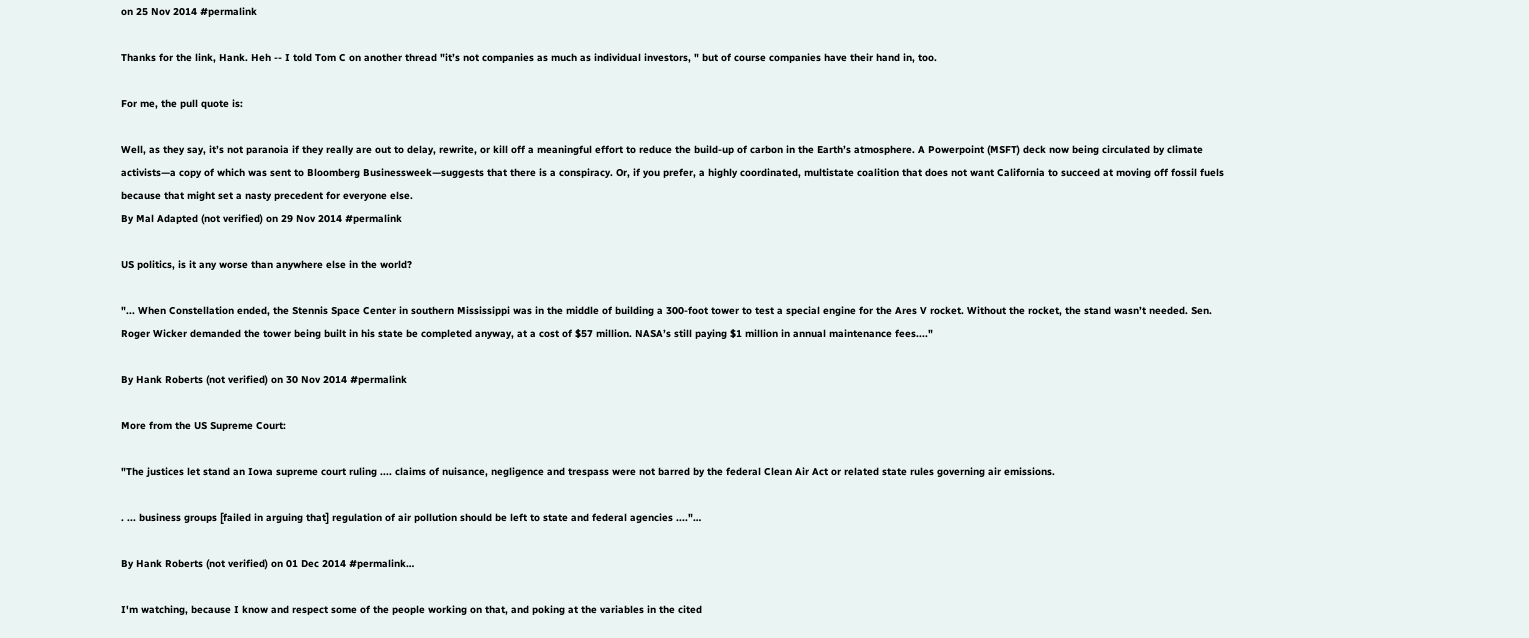on 25 Nov 2014 #permalink

Thanks for the link, Hank. Heh -- I told Tom C on another thread "it’s not companies as much as individual investors, " but of course companies have their hand in, too.

For me, the pull quote is:

Well, as they say, it’s not paranoia if they really are out to delay, rewrite, or kill off a meaningful effort to reduce the build-up of carbon in the Earth’s atmosphere. A Powerpoint (MSFT) deck now being circulated by climate activists—a copy of which was sent to Bloomberg Businessweek—suggests that there is a conspiracy. Or, if you prefer, a highly coordinated, multistate coalition that does not want California to succeed at moving off fossil fuels because that might set a nasty precedent for everyone else.
By Mal Adapted (not verified) on 29 Nov 2014 #permalink

US politics, is it any worse than anywhere else in the world?

"... When Constellation ended, the Stennis Space Center in southern Mississippi was in the middle of building a 300-foot tower to test a special engine for the Ares V rocket. Without the rocket, the stand wasn’t needed. Sen. Roger Wicker demanded the tower being built in his state be completed anyway, at a cost of $57 million. NASA’s still paying $1 million in annual maintenance fees...."

By Hank Roberts (not verified) on 30 Nov 2014 #permalink

More from the US Supreme Court:

"The justices let stand an Iowa supreme court ruling .... claims of nuisance, negligence and trespass were not barred by the federal Clean Air Act or related state rules governing air emissions.

. ... business groups [failed in arguing that] regulation of air pollution should be left to state and federal agencies ...."…

By Hank Roberts (not verified) on 01 Dec 2014 #permalink…

I'm watching, because I know and respect some of the people working on that, and poking at the variables in the cited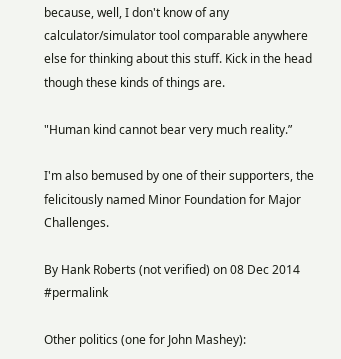because, well, I don't know of any calculator/simulator tool comparable anywhere else for thinking about this stuff. Kick in the head though these kinds of things are.

"Human kind cannot bear very much reality.”

I'm also bemused by one of their supporters, the felicitously named Minor Foundation for Major Challenges.

By Hank Roberts (not verified) on 08 Dec 2014 #permalink

Other politics (one for John Mashey):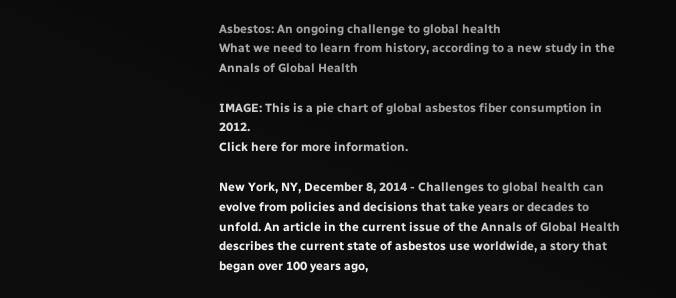Asbestos: An ongoing challenge to global health
What we need to learn from history, according to a new study in the Annals of Global Health

IMAGE: This is a pie chart of global asbestos fiber consumption in 2012.
Click here for more information.

New York, NY, December 8, 2014 - Challenges to global health can evolve from policies and decisions that take years or decades to unfold. An article in the current issue of the Annals of Global Health describes the current state of asbestos use worldwide, a story that began over 100 years ago,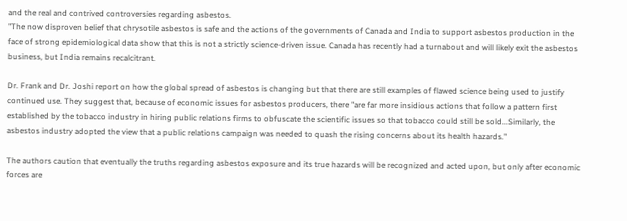and the real and contrived controversies regarding asbestos.
"The now disproven belief that chrysotile asbestos is safe and the actions of the governments of Canada and India to support asbestos production in the face of strong epidemiological data show that this is not a strictly science-driven issue. Canada has recently had a turnabout and will likely exit the asbestos business, but India remains recalcitrant.

Dr. Frank and Dr. Joshi report on how the global spread of asbestos is changing but that there are still examples of flawed science being used to justify continued use. They suggest that, because of economic issues for asbestos producers, there "are far more insidious actions that follow a pattern first established by the tobacco industry in hiring public relations firms to obfuscate the scientific issues so that tobacco could still be sold...Similarly, the asbestos industry adopted the view that a public relations campaign was needed to quash the rising concerns about its health hazards."

The authors caution that eventually the truths regarding asbestos exposure and its true hazards will be recognized and acted upon, but only after economic forces are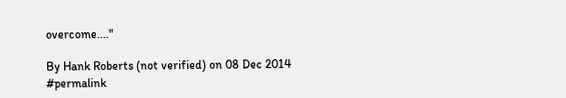overcome...."

By Hank Roberts (not verified) on 08 Dec 2014 #permalink